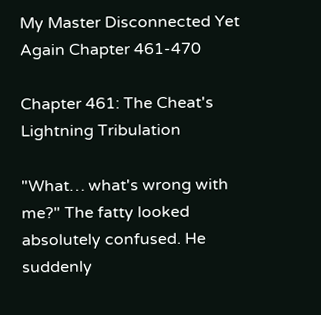My Master Disconnected Yet Again Chapter 461-470

Chapter 461: The Cheat's Lightning Tribulation

"What… what's wrong with me?" The fatty looked absolutely confused. He suddenly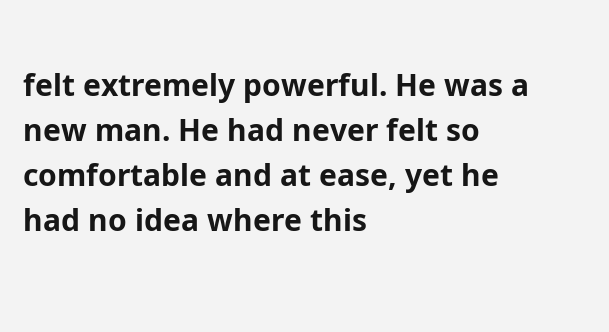felt extremely powerful. He was a new man. He had never felt so comfortable and at ease, yet he had no idea where this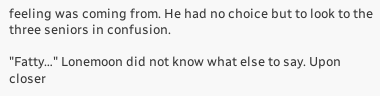feeling was coming from. He had no choice but to look to the three seniors in confusion.

"Fatty…" Lonemoon did not know what else to say. Upon closer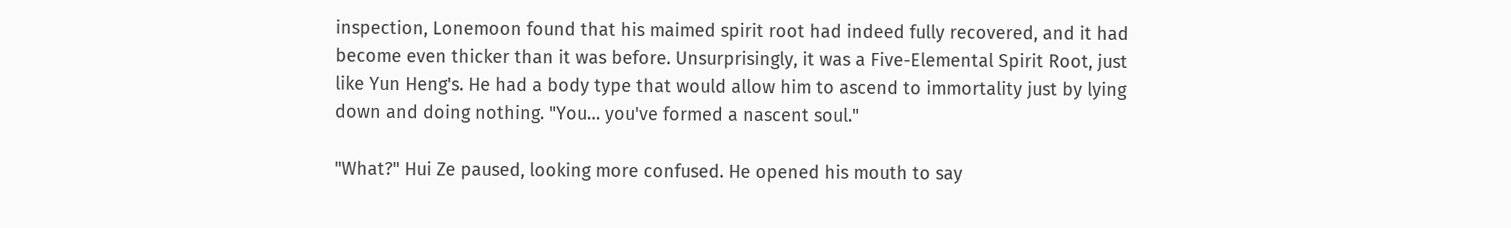inspection, Lonemoon found that his maimed spirit root had indeed fully recovered, and it had become even thicker than it was before. Unsurprisingly, it was a Five-Elemental Spirit Root, just like Yun Heng's. He had a body type that would allow him to ascend to immortality just by lying down and doing nothing. "You… you've formed a nascent soul."

"What?" Hui Ze paused, looking more confused. He opened his mouth to say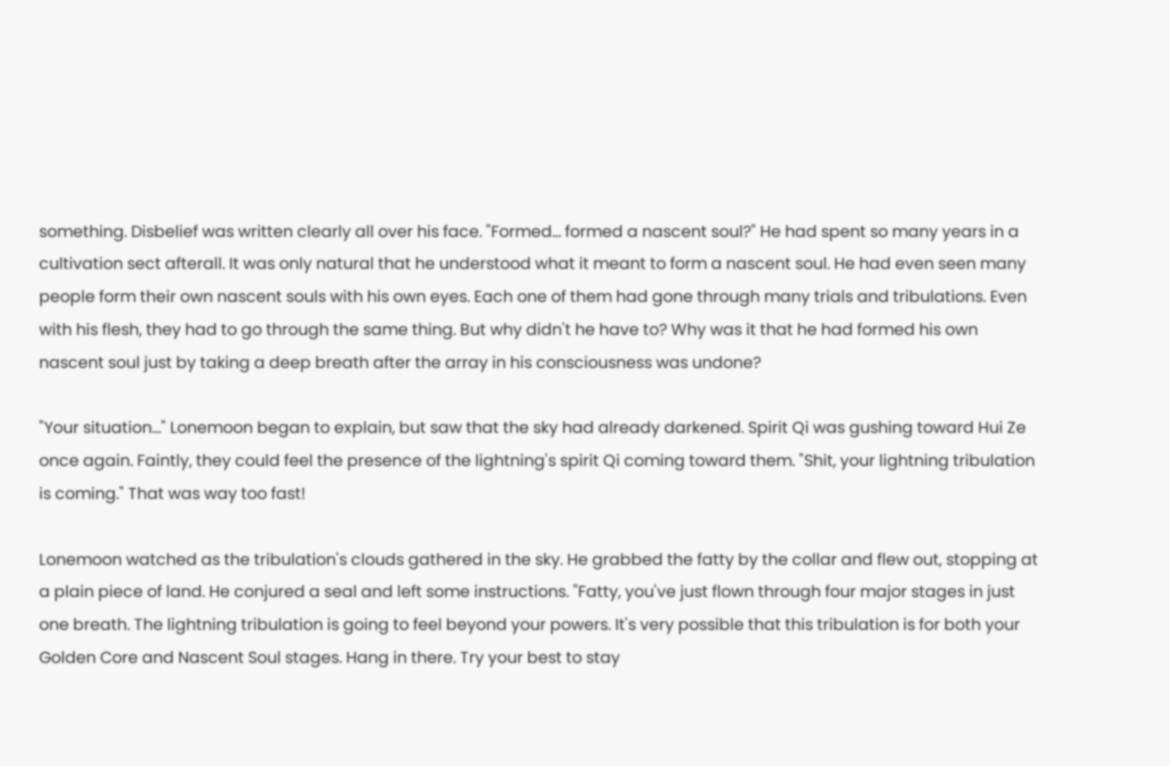something. Disbelief was written clearly all over his face. "Formed… formed a nascent soul?" He had spent so many years in a cultivation sect afterall. It was only natural that he understood what it meant to form a nascent soul. He had even seen many people form their own nascent souls with his own eyes. Each one of them had gone through many trials and tribulations. Even with his flesh, they had to go through the same thing. But why didn't he have to? Why was it that he had formed his own nascent soul just by taking a deep breath after the array in his consciousness was undone?

"Your situation…" Lonemoon began to explain, but saw that the sky had already darkened. Spirit Qi was gushing toward Hui Ze once again. Faintly, they could feel the presence of the lightning's spirit Qi coming toward them. "Shit, your lightning tribulation is coming." That was way too fast!

Lonemoon watched as the tribulation's clouds gathered in the sky. He grabbed the fatty by the collar and flew out, stopping at a plain piece of land. He conjured a seal and left some instructions. "Fatty, you've just flown through four major stages in just one breath. The lightning tribulation is going to feel beyond your powers. It's very possible that this tribulation is for both your Golden Core and Nascent Soul stages. Hang in there. Try your best to stay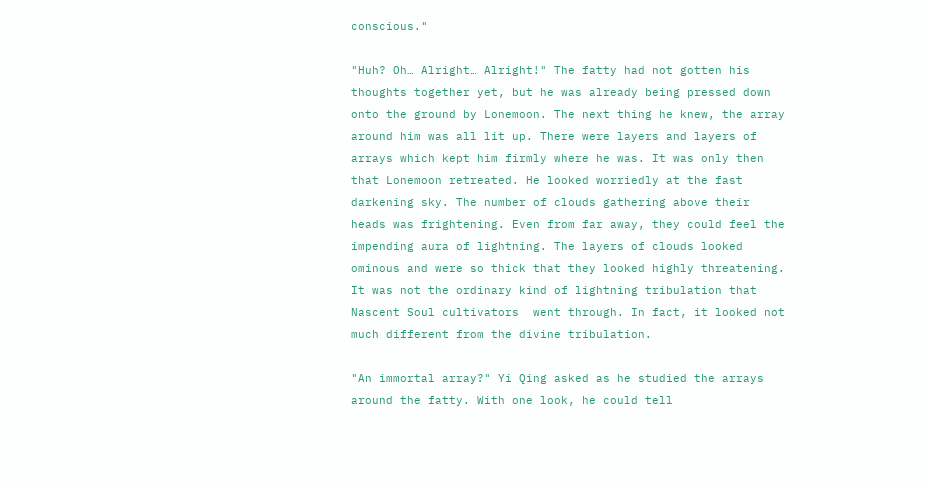conscious."

"Huh? Oh… Alright… Alright!" The fatty had not gotten his thoughts together yet, but he was already being pressed down onto the ground by Lonemoon. The next thing he knew, the array around him was all lit up. There were layers and layers of arrays which kept him firmly where he was. It was only then that Lonemoon retreated. He looked worriedly at the fast darkening sky. The number of clouds gathering above their heads was frightening. Even from far away, they could feel the impending aura of lightning. The layers of clouds looked ominous and were so thick that they looked highly threatening. It was not the ordinary kind of lightning tribulation that Nascent Soul cultivators  went through. In fact, it looked not much different from the divine tribulation.

"An immortal array?" Yi Qing asked as he studied the arrays around the fatty. With one look, he could tell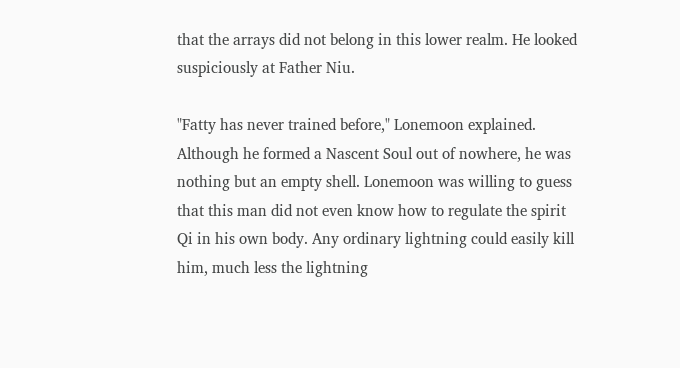that the arrays did not belong in this lower realm. He looked suspiciously at Father Niu.

"Fatty has never trained before," Lonemoon explained. Although he formed a Nascent Soul out of nowhere, he was nothing but an empty shell. Lonemoon was willing to guess that this man did not even know how to regulate the spirit Qi in his own body. Any ordinary lightning could easily kill him, much less the lightning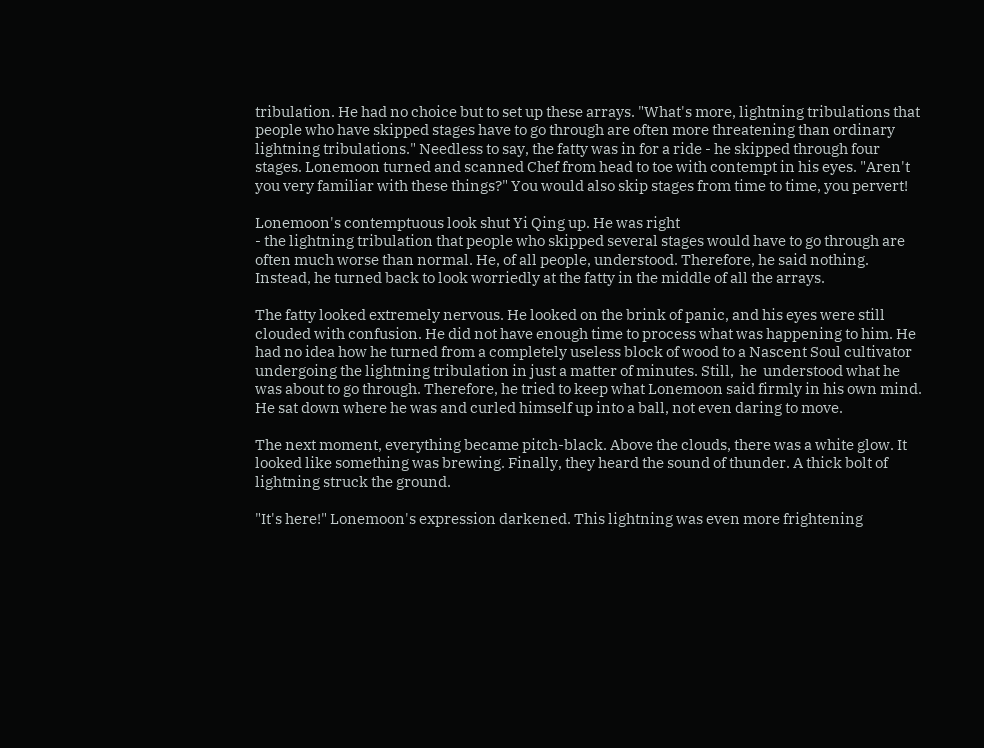tribulation. He had no choice but to set up these arrays. "What's more, lightning tribulations that people who have skipped stages have to go through are often more threatening than ordinary lightning tribulations." Needless to say, the fatty was in for a ride - he skipped through four stages. Lonemoon turned and scanned Chef from head to toe with contempt in his eyes. "Aren't you very familiar with these things?" You would also skip stages from time to time, you pervert!

Lonemoon's contemptuous look shut Yi Qing up. He was right
- the lightning tribulation that people who skipped several stages would have to go through are often much worse than normal. He, of all people, understood. Therefore, he said nothing. Instead, he turned back to look worriedly at the fatty in the middle of all the arrays.

The fatty looked extremely nervous. He looked on the brink of panic, and his eyes were still clouded with confusion. He did not have enough time to process what was happening to him. He had no idea how he turned from a completely useless block of wood to a Nascent Soul cultivator undergoing the lightning tribulation in just a matter of minutes. Still,  he  understood what he was about to go through. Therefore, he tried to keep what Lonemoon said firmly in his own mind. He sat down where he was and curled himself up into a ball, not even daring to move.

The next moment, everything became pitch-black. Above the clouds, there was a white glow. It looked like something was brewing. Finally, they heard the sound of thunder. A thick bolt of lightning struck the ground.

"It's here!" Lonemoon's expression darkened. This lightning was even more frightening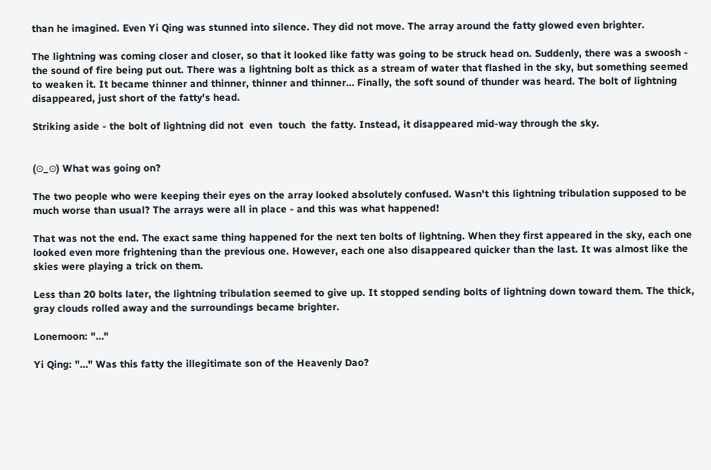than he imagined. Even Yi Qing was stunned into silence. They did not move. The array around the fatty glowed even brighter.

The lightning was coming closer and closer, so that it looked like fatty was going to be struck head on. Suddenly, there was a swoosh - the sound of fire being put out. There was a lightning bolt as thick as a stream of water that flashed in the sky, but something seemed to weaken it. It became thinner and thinner, thinner and thinner… Finally, the soft sound of thunder was heard. The bolt of lightning disappeared, just short of the fatty's head.

Striking aside - the bolt of lightning did not  even  touch  the fatty. Instead, it disappeared mid-way through the sky.


(⊙_⊙) What was going on?

The two people who were keeping their eyes on the array looked absolutely confused. Wasn't this lightning tribulation supposed to be much worse than usual? The arrays were all in place - and this was what happened!

That was not the end. The exact same thing happened for the next ten bolts of lightning. When they first appeared in the sky, each one looked even more frightening than the previous one. However, each one also disappeared quicker than the last. It was almost like the skies were playing a trick on them.

Less than 20 bolts later, the lightning tribulation seemed to give up. It stopped sending bolts of lightning down toward them. The thick, gray clouds rolled away and the surroundings became brighter.

Lonemoon: "…"

Yi Qing: "…" Was this fatty the illegitimate son of the Heavenly Dao?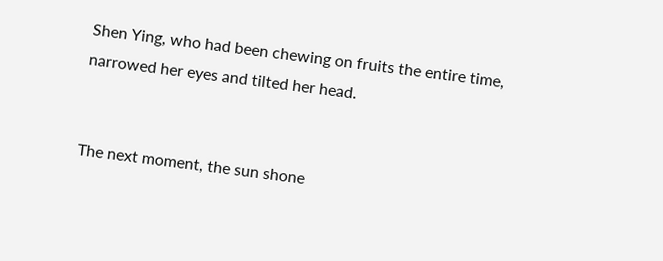Shen Ying, who had been chewing on fruits the entire time, narrowed her eyes and tilted her head.


The next moment, the sun shone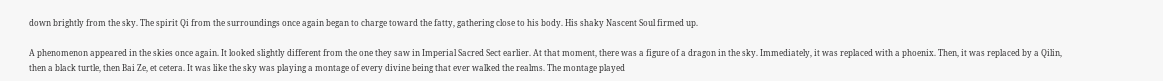down brightly from the sky. The spirit Qi from the surroundings once again began to charge toward the fatty, gathering close to his body. His shaky Nascent Soul firmed up.

A phenomenon appeared in the skies once again. It looked slightly different from the one they saw in Imperial Sacred Sect earlier. At that moment, there was a figure of a dragon in the sky. Immediately, it was replaced with a phoenix. Then, it was replaced by a Qilin, then a black turtle, then Bai Ze, et cetera. It was like the sky was playing a montage of every divine being that ever walked the realms. The montage played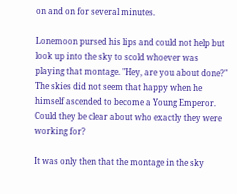on and on for several minutes.

Lonemoon pursed his lips and could not help but look up into the sky to scold whoever was playing that montage. "Hey, are you about done?" The skies did not seem that happy when he himself ascended to become a Young Emperor. Could they be clear about who exactly they were working for?

It was only then that the montage in the sky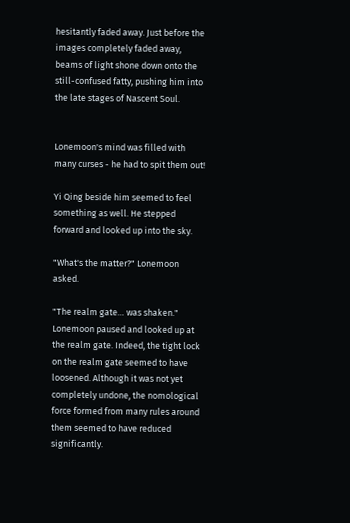hesitantly faded away. Just before the images completely faded away, beams of light shone down onto the still-confused fatty, pushing him into the late stages of Nascent Soul.


Lonemoon's mind was filled with many curses - he had to spit them out!

Yi Qing beside him seemed to feel something as well. He stepped forward and looked up into the sky.

"What's the matter?" Lonemoon asked.

"The realm gate… was shaken." Lonemoon paused and looked up at the realm gate. Indeed, the tight lock on the realm gate seemed to have loosened. Although it was not yet completely undone, the nomological force formed from many rules around them seemed to have reduced significantly.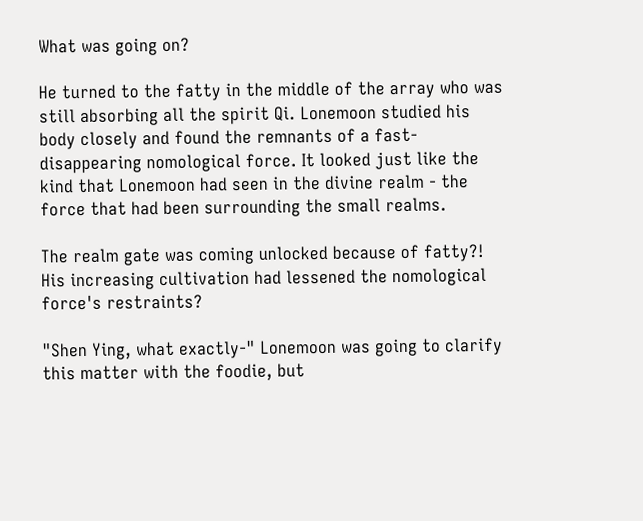What was going on?

He turned to the fatty in the middle of the array who was still absorbing all the spirit Qi. Lonemoon studied his body closely and found the remnants of a fast-disappearing nomological force. It looked just like the kind that Lonemoon had seen in the divine realm - the force that had been surrounding the small realms.

The realm gate was coming unlocked because of fatty?! His increasing cultivation had lessened the nomological force's restraints?

"Shen Ying, what exactly-" Lonemoon was going to clarify this matter with the foodie, but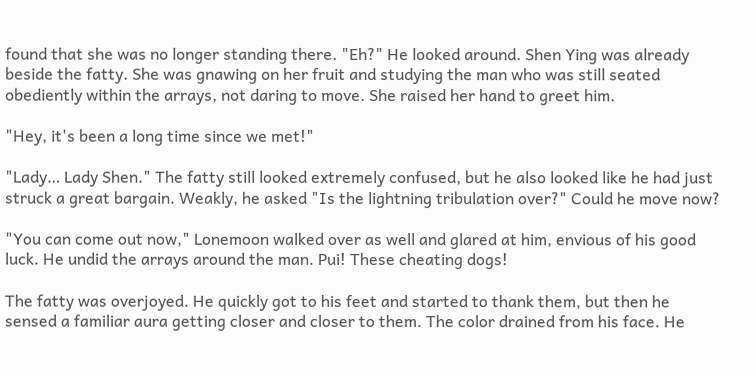found that she was no longer standing there. "Eh?" He looked around. Shen Ying was already beside the fatty. She was gnawing on her fruit and studying the man who was still seated obediently within the arrays, not daring to move. She raised her hand to greet him.

"Hey, it's been a long time since we met!"

"Lady… Lady Shen." The fatty still looked extremely confused, but he also looked like he had just struck a great bargain. Weakly, he asked "Is the lightning tribulation over?" Could he move now?

"You can come out now," Lonemoon walked over as well and glared at him, envious of his good luck. He undid the arrays around the man. Pui! These cheating dogs!

The fatty was overjoyed. He quickly got to his feet and started to thank them, but then he sensed a familiar aura getting closer and closer to them. The color drained from his face. He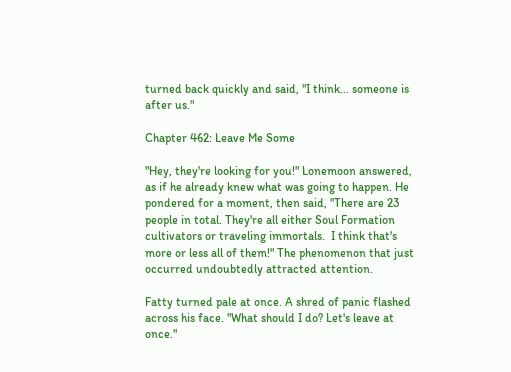turned back quickly and said, "I think… someone is after us."

Chapter 462: Leave Me Some

"Hey, they're looking for you!" Lonemoon answered, as if he already knew what was going to happen. He pondered for a moment, then said, "There are 23 people in total. They're all either Soul Formation cultivators or traveling immortals.  I think that's more or less all of them!" The phenomenon that just occurred undoubtedly attracted attention.

Fatty turned pale at once. A shred of panic flashed across his face. "What should I do? Let's leave at once."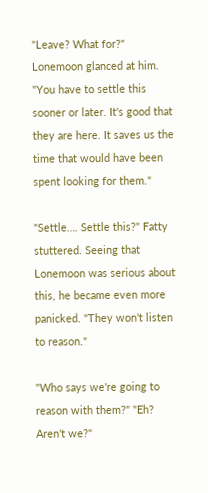"Leave? What for?" Lonemoon glanced at him. "You have to settle this sooner or later. It's good that they are here. It saves us the time that would have been spent looking for them."

"Settle…. Settle this?" Fatty stuttered. Seeing that Lonemoon was serious about this, he became even more panicked. "They won't listen to reason."

"Who says we're going to reason with them?" "Eh? Aren't we?"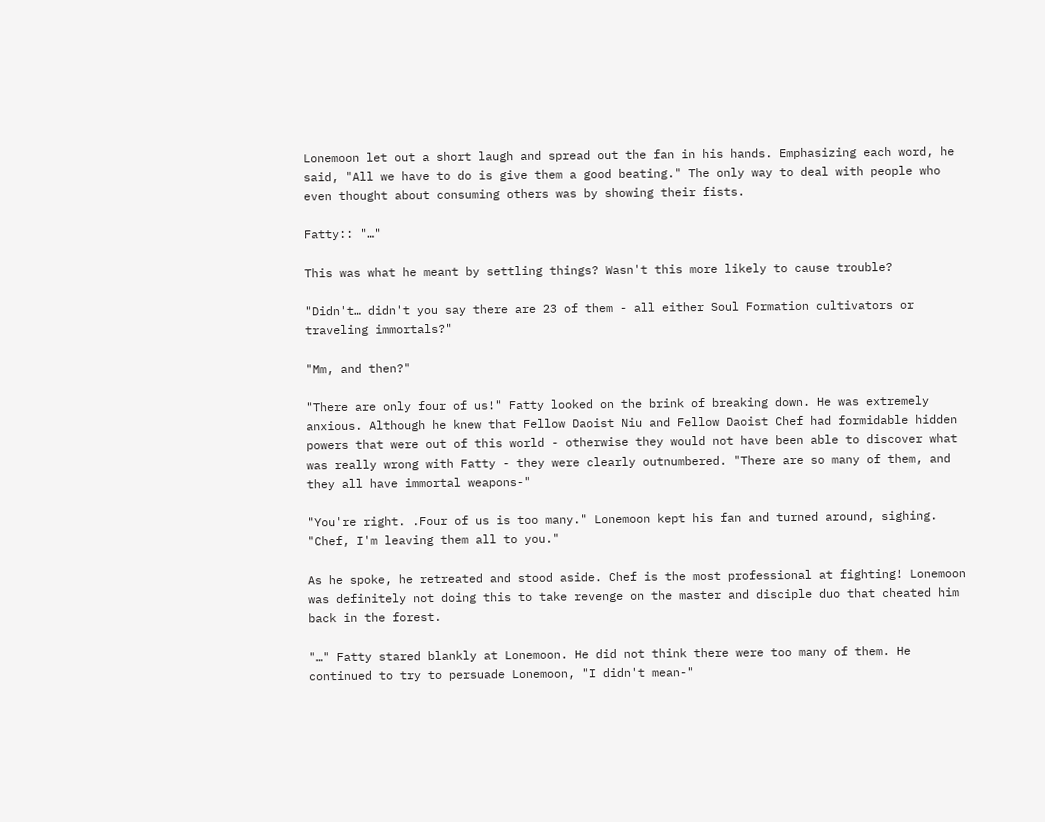Lonemoon let out a short laugh and spread out the fan in his hands. Emphasizing each word, he said, "All we have to do is give them a good beating." The only way to deal with people who even thought about consuming others was by showing their fists.

Fatty:: "…"

This was what he meant by settling things? Wasn't this more likely to cause trouble?

"Didn't… didn't you say there are 23 of them - all either Soul Formation cultivators or traveling immortals?"

"Mm, and then?"

"There are only four of us!" Fatty looked on the brink of breaking down. He was extremely anxious. Although he knew that Fellow Daoist Niu and Fellow Daoist Chef had formidable hidden powers that were out of this world - otherwise they would not have been able to discover what was really wrong with Fatty - they were clearly outnumbered. "There are so many of them, and they all have immortal weapons-"

"You're right. .Four of us is too many." Lonemoon kept his fan and turned around, sighing. "Chef, I'm leaving them all to you."

As he spoke, he retreated and stood aside. Chef is the most professional at fighting! Lonemoon was definitely not doing this to take revenge on the master and disciple duo that cheated him back in the forest.

"…" Fatty stared blankly at Lonemoon. He did not think there were too many of them. He continued to try to persuade Lonemoon, "I didn't mean-"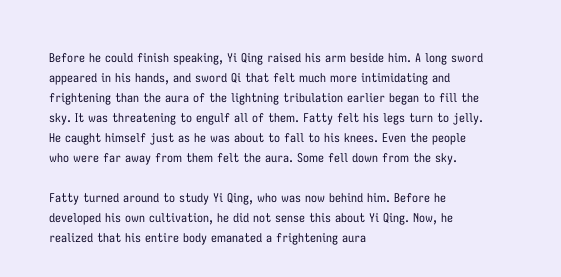Before he could finish speaking, Yi Qing raised his arm beside him. A long sword appeared in his hands, and sword Qi that felt much more intimidating and frightening than the aura of the lightning tribulation earlier began to fill the sky. It was threatening to engulf all of them. Fatty felt his legs turn to jelly. He caught himself just as he was about to fall to his knees. Even the people who were far away from them felt the aura. Some fell down from the sky.

Fatty turned around to study Yi Qing, who was now behind him. Before he developed his own cultivation, he did not sense this about Yi Qing. Now, he realized that his entire body emanated a frightening aura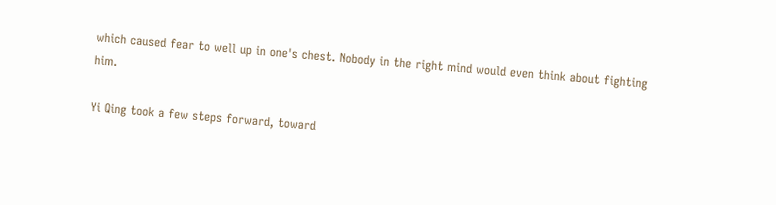which caused fear to well up in one's chest. Nobody in the right mind would even think about fighting him.

Yi Qing took a few steps forward, toward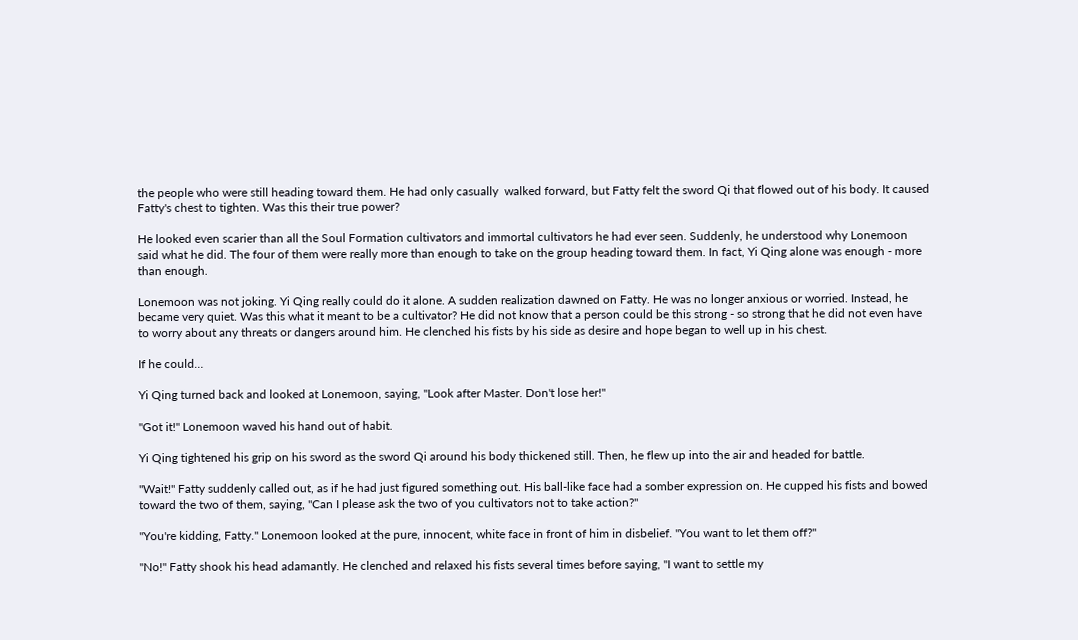the people who were still heading toward them. He had only casually  walked forward, but Fatty felt the sword Qi that flowed out of his body. It caused Fatty's chest to tighten. Was this their true power?

He looked even scarier than all the Soul Formation cultivators and immortal cultivators he had ever seen. Suddenly, he understood why Lonemoon said what he did. The four of them were really more than enough to take on the group heading toward them. In fact, Yi Qing alone was enough - more than enough.

Lonemoon was not joking. Yi Qing really could do it alone. A sudden realization dawned on Fatty. He was no longer anxious or worried. Instead, he became very quiet. Was this what it meant to be a cultivator? He did not know that a person could be this strong - so strong that he did not even have to worry about any threats or dangers around him. He clenched his fists by his side as desire and hope began to well up in his chest.

If he could…

Yi Qing turned back and looked at Lonemoon, saying, "Look after Master. Don't lose her!"

"Got it!" Lonemoon waved his hand out of habit.

Yi Qing tightened his grip on his sword as the sword Qi around his body thickened still. Then, he flew up into the air and headed for battle.

"Wait!" Fatty suddenly called out, as if he had just figured something out. His ball-like face had a somber expression on. He cupped his fists and bowed toward the two of them, saying, "Can I please ask the two of you cultivators not to take action?"

"You're kidding, Fatty." Lonemoon looked at the pure, innocent, white face in front of him in disbelief. "You want to let them off?"

"No!" Fatty shook his head adamantly. He clenched and relaxed his fists several times before saying, "I want to settle my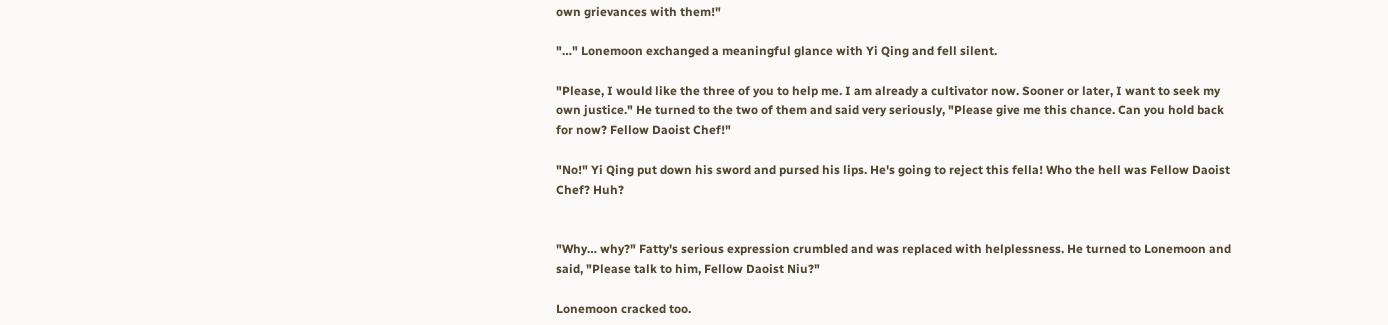own grievances with them!"

"…" Lonemoon exchanged a meaningful glance with Yi Qing and fell silent.

"Please, I would like the three of you to help me. I am already a cultivator now. Sooner or later, I want to seek my own justice." He turned to the two of them and said very seriously, "Please give me this chance. Can you hold back for now? Fellow Daoist Chef!"

"No!" Yi Qing put down his sword and pursed his lips. He's going to reject this fella! Who the hell was Fellow Daoist Chef? Huh?


"Why… why?" Fatty's serious expression crumbled and was replaced with helplessness. He turned to Lonemoon and said, "Please talk to him, Fellow Daoist Niu?"

Lonemoon cracked too.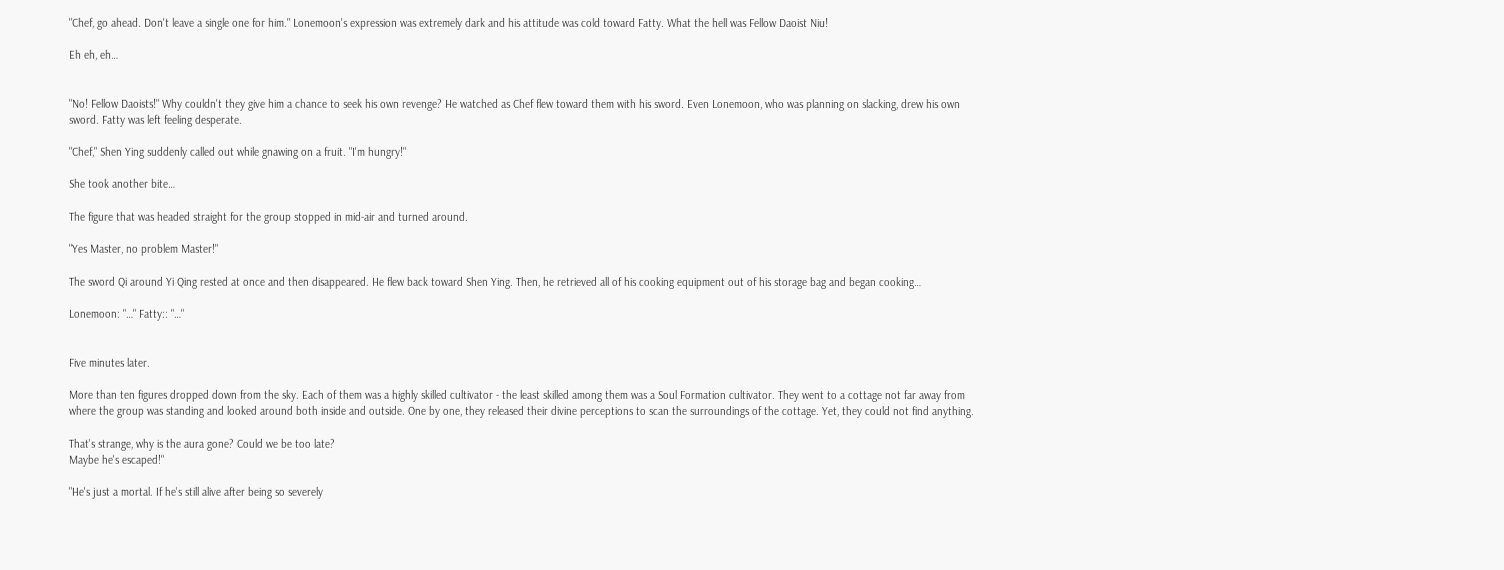"Chef, go ahead. Don't leave a single one for him." Lonemoon's expression was extremely dark and his attitude was cold toward Fatty. What the hell was Fellow Daoist Niu!

Eh eh, eh…


"No! Fellow Daoists!" Why couldn't they give him a chance to seek his own revenge? He watched as Chef flew toward them with his sword. Even Lonemoon, who was planning on slacking, drew his own sword. Fatty was left feeling desperate.

"Chef," Shen Ying suddenly called out while gnawing on a fruit. "I'm hungry!"

She took another bite…

The figure that was headed straight for the group stopped in mid-air and turned around.

"Yes Master, no problem Master!"

The sword Qi around Yi Qing rested at once and then disappeared. He flew back toward Shen Ying. Then, he retrieved all of his cooking equipment out of his storage bag and began cooking…

Lonemoon: "…" Fatty:: "…"


Five minutes later.

More than ten figures dropped down from the sky. Each of them was a highly skilled cultivator - the least skilled among them was a Soul Formation cultivator. They went to a cottage not far away from where the group was standing and looked around both inside and outside. One by one, they released their divine perceptions to scan the surroundings of the cottage. Yet, they could not find anything.

That's strange, why is the aura gone? Could we be too late?
Maybe he's escaped!"

"He's just a mortal. If he's still alive after being so severely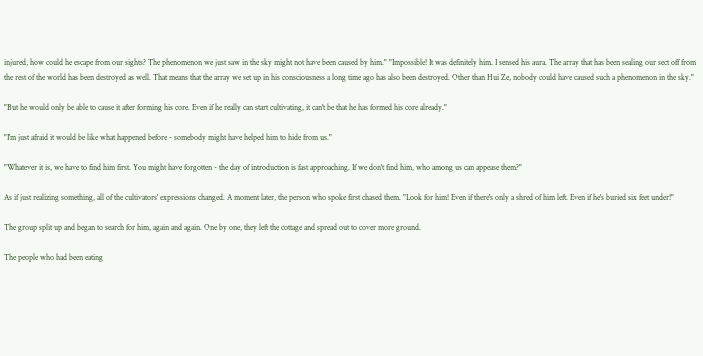injured, how could he escape from our sights? The phenomenon we just saw in the sky might not have been caused by him." "Impossible! It was definitely him. I sensed his aura. The array that has been sealing our sect off from the rest of the world has been destroyed as well. That means that the array we set up in his consciousness a long time ago has also been destroyed. Other than Hui Ze, nobody could have caused such a phenomenon in the sky."

"But he would only be able to cause it after forming his core. Even if he really can start cultivating, it can't be that he has formed his core already."

"I'm just afraid it would be like what happened before - somebody might have helped him to hide from us."

"Whatever it is, we have to find him first. You might have forgotten - the day of introduction is fast approaching. If we don't find him, who among us can appease them?"

As if just realizing something, all of the cultivators' expressions changed. A moment later, the person who spoke first chased them. "Look for him! Even if there's only a shred of him left. Even if he's buried six feet under!"

The group split up and began to search for him, again and again. One by one, they left the cottage and spread out to cover more ground.

The people who had been eating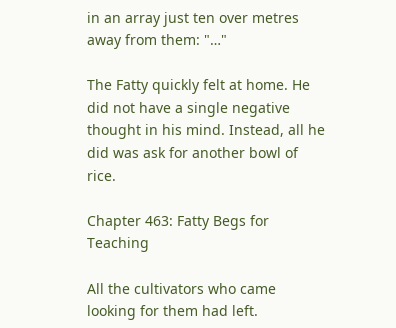in an array just ten over metres away from them: "…"

The Fatty quickly felt at home. He did not have a single negative thought in his mind. Instead, all he did was ask for another bowl of rice.

Chapter 463: Fatty Begs for Teaching

All the cultivators who came looking for them had left.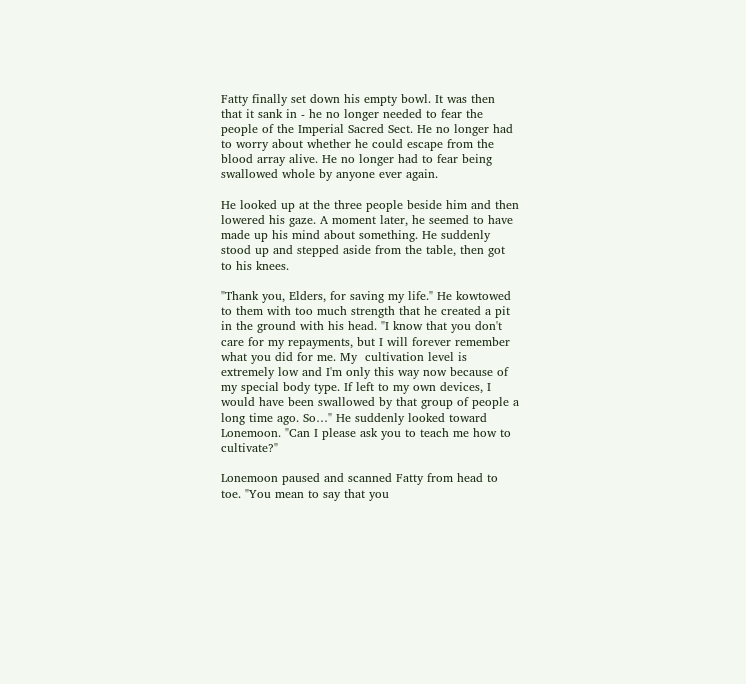Fatty finally set down his empty bowl. It was then that it sank in - he no longer needed to fear the people of the Imperial Sacred Sect. He no longer had to worry about whether he could escape from the blood array alive. He no longer had to fear being swallowed whole by anyone ever again.

He looked up at the three people beside him and then lowered his gaze. A moment later, he seemed to have made up his mind about something. He suddenly stood up and stepped aside from the table, then got to his knees.

"Thank you, Elders, for saving my life." He kowtowed to them with too much strength that he created a pit in the ground with his head. "I know that you don't care for my repayments, but I will forever remember what you did for me. My  cultivation level is extremely low and I'm only this way now because of my special body type. If left to my own devices, I would have been swallowed by that group of people a long time ago. So…" He suddenly looked toward Lonemoon. "Can I please ask you to teach me how to cultivate?"

Lonemoon paused and scanned Fatty from head to toe. "You mean to say that you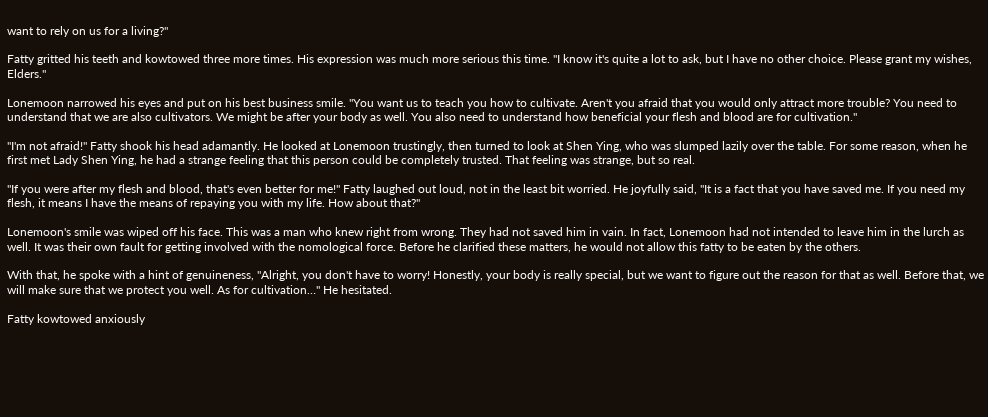want to rely on us for a living?"

Fatty gritted his teeth and kowtowed three more times. His expression was much more serious this time. "I know it's quite a lot to ask, but I have no other choice. Please grant my wishes, Elders."

Lonemoon narrowed his eyes and put on his best business smile. "You want us to teach you how to cultivate. Aren't you afraid that you would only attract more trouble? You need to understand that we are also cultivators. We might be after your body as well. You also need to understand how beneficial your flesh and blood are for cultivation."

"I'm not afraid!" Fatty shook his head adamantly. He looked at Lonemoon trustingly, then turned to look at Shen Ying, who was slumped lazily over the table. For some reason, when he first met Lady Shen Ying, he had a strange feeling that this person could be completely trusted. That feeling was strange, but so real.

"If you were after my flesh and blood, that's even better for me!" Fatty laughed out loud, not in the least bit worried. He joyfully said, "It is a fact that you have saved me. If you need my flesh, it means I have the means of repaying you with my life. How about that?"

Lonemoon's smile was wiped off his face. This was a man who knew right from wrong. They had not saved him in vain. In fact, Lonemoon had not intended to leave him in the lurch as well. It was their own fault for getting involved with the nomological force. Before he clarified these matters, he would not allow this fatty to be eaten by the others.

With that, he spoke with a hint of genuineness, "Alright, you don't have to worry! Honestly, your body is really special, but we want to figure out the reason for that as well. Before that, we will make sure that we protect you well. As for cultivation…" He hesitated.

Fatty kowtowed anxiously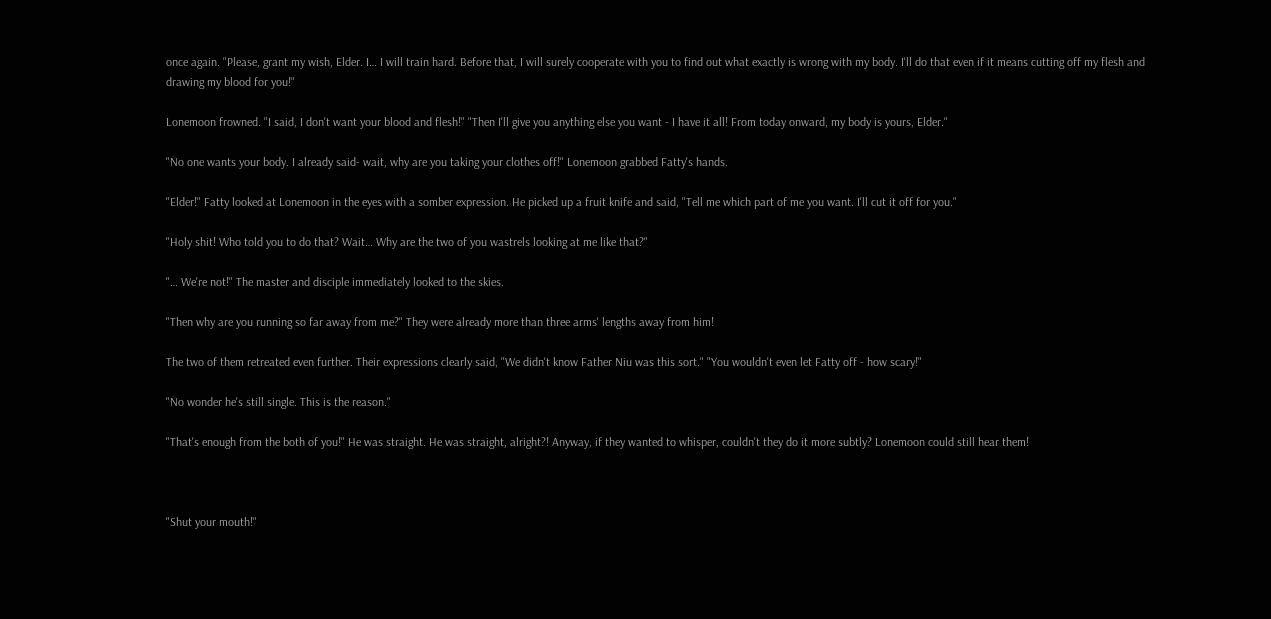once again. "Please, grant my wish, Elder. I… I will train hard. Before that, I will surely cooperate with you to find out what exactly is wrong with my body. I'll do that even if it means cutting off my flesh and drawing my blood for you!"

Lonemoon frowned. "I said, I don't want your blood and flesh!" "Then I'll give you anything else you want - I have it all! From today onward, my body is yours, Elder."

"No one wants your body. I already said- wait, why are you taking your clothes off!" Lonemoon grabbed Fatty's hands.

"Elder!" Fatty looked at Lonemoon in the eyes with a somber expression. He picked up a fruit knife and said, "Tell me which part of me you want. I'll cut it off for you."

"Holy shit! Who told you to do that? Wait… Why are the two of you wastrels looking at me like that?"

"… We're not!" The master and disciple immediately looked to the skies.

"Then why are you running so far away from me?" They were already more than three arms' lengths away from him!

The two of them retreated even further. Their expressions clearly said, "We didn't know Father Niu was this sort." "You wouldn't even let Fatty off - how scary!"

"No wonder he's still single. This is the reason."

"That's enough from the both of you!" He was straight. He was straight, alright?! Anyway, if they wanted to whisper, couldn't they do it more subtly? Lonemoon could still hear them!



"Shut your mouth!"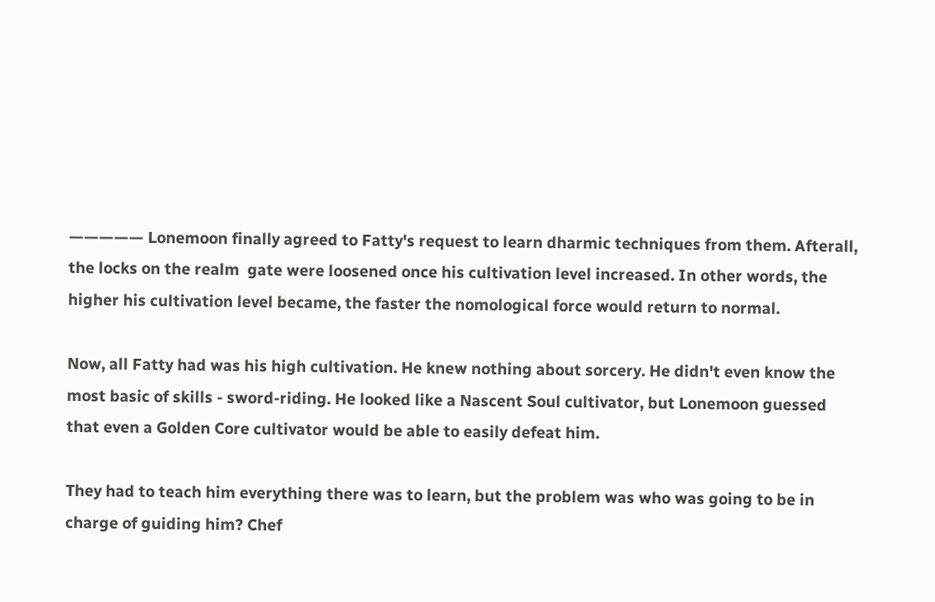————— Lonemoon finally agreed to Fatty's request to learn dharmic techniques from them. Afterall, the locks on the realm  gate were loosened once his cultivation level increased. In other words, the higher his cultivation level became, the faster the nomological force would return to normal.

Now, all Fatty had was his high cultivation. He knew nothing about sorcery. He didn't even know the most basic of skills - sword-riding. He looked like a Nascent Soul cultivator, but Lonemoon guessed that even a Golden Core cultivator would be able to easily defeat him.

They had to teach him everything there was to learn, but the problem was who was going to be in charge of guiding him? Chef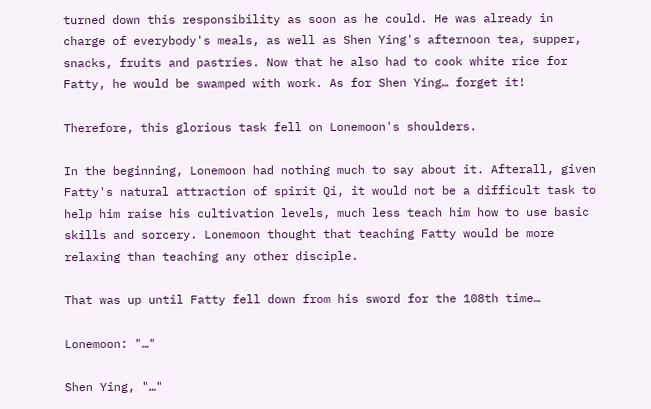turned down this responsibility as soon as he could. He was already in charge of everybody's meals, as well as Shen Ying's afternoon tea, supper, snacks, fruits and pastries. Now that he also had to cook white rice for Fatty, he would be swamped with work. As for Shen Ying… forget it!

Therefore, this glorious task fell on Lonemoon's shoulders.

In the beginning, Lonemoon had nothing much to say about it. Afterall, given Fatty's natural attraction of spirit Qi, it would not be a difficult task to help him raise his cultivation levels, much less teach him how to use basic skills and sorcery. Lonemoon thought that teaching Fatty would be more relaxing than teaching any other disciple.

That was up until Fatty fell down from his sword for the 108th time…

Lonemoon: "…"

Shen Ying, "…"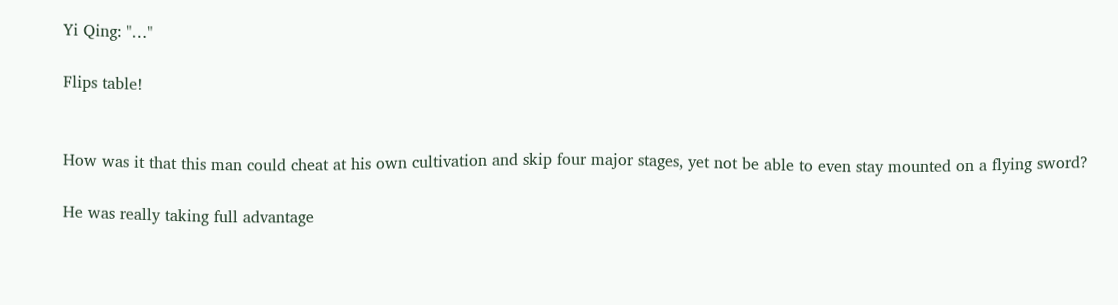Yi Qing: "…"

Flips table!


How was it that this man could cheat at his own cultivation and skip four major stages, yet not be able to even stay mounted on a flying sword?

He was really taking full advantage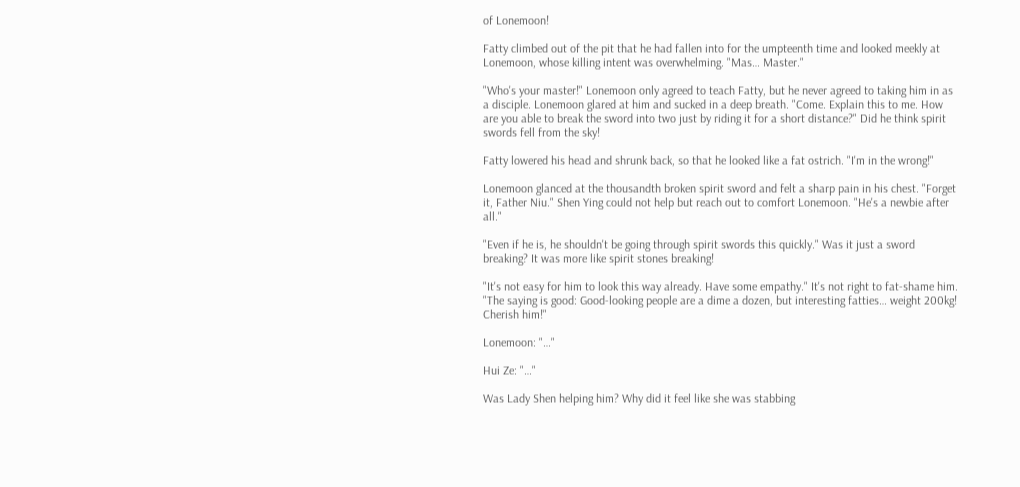of Lonemoon!

Fatty climbed out of the pit that he had fallen into for the umpteenth time and looked meekly at Lonemoon, whose killing intent was overwhelming. "Mas… Master."

"Who's your master!" Lonemoon only agreed to teach Fatty, but he never agreed to taking him in as a disciple. Lonemoon glared at him and sucked in a deep breath. "Come. Explain this to me. How are you able to break the sword into two just by riding it for a short distance?" Did he think spirit swords fell from the sky!

Fatty lowered his head and shrunk back, so that he looked like a fat ostrich. "I'm in the wrong!"

Lonemoon glanced at the thousandth broken spirit sword and felt a sharp pain in his chest. "Forget it, Father Niu." Shen Ying could not help but reach out to comfort Lonemoon. "He's a newbie after all."

"Even if he is, he shouldn't be going through spirit swords this quickly." Was it just a sword breaking? It was more like spirit stones breaking!

"It's not easy for him to look this way already. Have some empathy." It's not right to fat-shame him. "The saying is good: Good-looking people are a dime a dozen, but interesting fatties… weight 200kg! Cherish him!"

Lonemoon: "…"

Hui Ze: "…"

Was Lady Shen helping him? Why did it feel like she was stabbing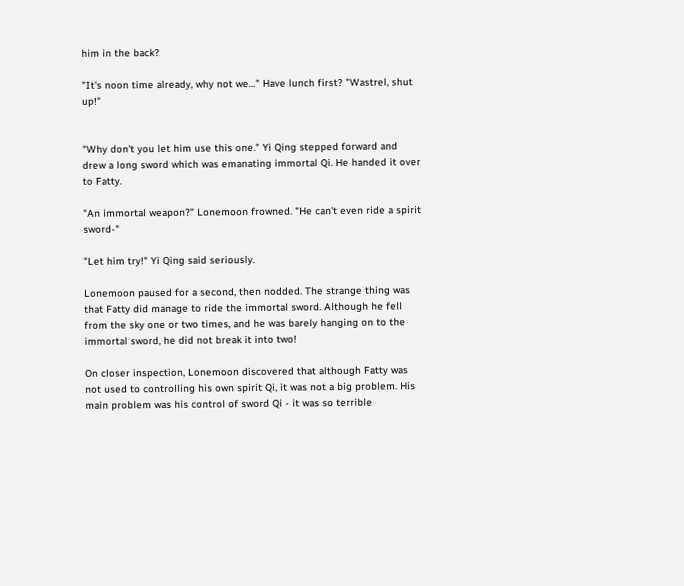him in the back?

"It's noon time already, why not we…" Have lunch first? "Wastrel, shut up!"


"Why don't you let him use this one." Yi Qing stepped forward and drew a long sword which was emanating immortal Qi. He handed it over to Fatty.

"An immortal weapon?" Lonemoon frowned. "He can't even ride a spirit sword-"

"Let him try!" Yi Qing said seriously.

Lonemoon paused for a second, then nodded. The strange thing was that Fatty did manage to ride the immortal sword. Although he fell from the sky one or two times, and he was barely hanging on to the immortal sword, he did not break it into two!

On closer inspection, Lonemoon discovered that although Fatty was not used to controlling his own spirit Qi, it was not a big problem. His main problem was his control of sword Qi - it was so terrible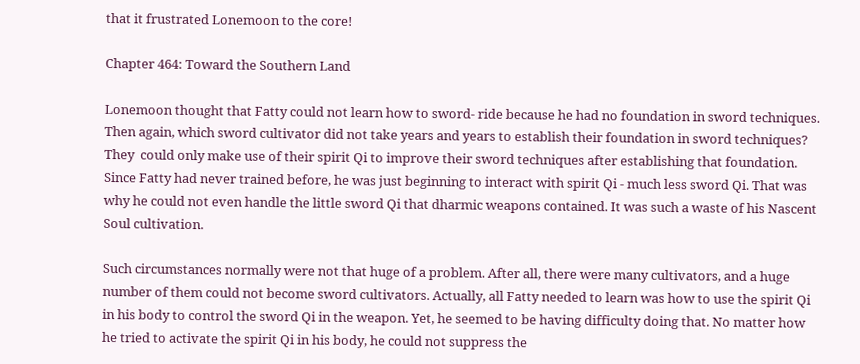that it frustrated Lonemoon to the core!

Chapter 464: Toward the Southern Land

Lonemoon thought that Fatty could not learn how to sword- ride because he had no foundation in sword techniques. Then again, which sword cultivator did not take years and years to establish their foundation in sword techniques? They  could only make use of their spirit Qi to improve their sword techniques after establishing that foundation. Since Fatty had never trained before, he was just beginning to interact with spirit Qi - much less sword Qi. That was why he could not even handle the little sword Qi that dharmic weapons contained. It was such a waste of his Nascent Soul cultivation.

Such circumstances normally were not that huge of a problem. After all, there were many cultivators, and a huge number of them could not become sword cultivators. Actually, all Fatty needed to learn was how to use the spirit Qi in his body to control the sword Qi in the weapon. Yet, he seemed to be having difficulty doing that. No matter how he tried to activate the spirit Qi in his body, he could not suppress the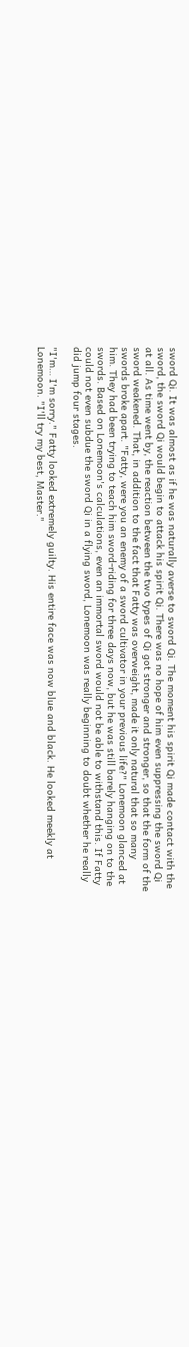sword Qi. It was almost as if he was naturally averse to sword Qi. The moment his spirit Qi made contact with the sword, the sword Qi would begin to attack his spirit Qi. There was no hope of him even suppressing the sword Qi at all. As time went by, the reaction between the two types of Qi got stronger and stronger, so that the form of the sword weakened. That, in addition to the fact that Fatty was overweight, made it only natural that so many swords broke apart. "Fatty, were you an enemy of a sword cultivator in your previous life?" Lonemoon glanced at him. They had been trying to teach him sword-riding for three days now, but he was still barely hanging on to the swords. Based on Lonemoon's calculations, even an immortal sword would not be able to withstand this. If Fatty could not even subdue the sword Qi in a flying sword, Lonemoon was really beginning to doubt whether he really did jump four stages.

"I'm… I'm sorry." Fatty looked extremely guilty. His entire face was now blue and black. He looked meekly at Lonemoon. "I'll try my best, Master."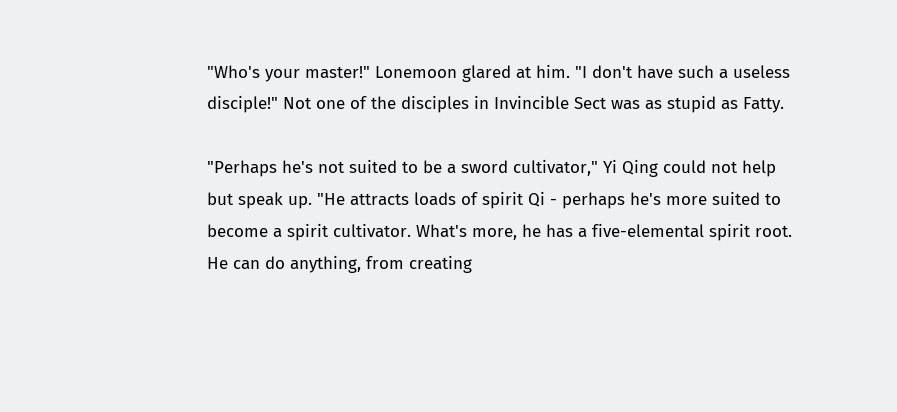"Who's your master!" Lonemoon glared at him. "I don't have such a useless disciple!" Not one of the disciples in Invincible Sect was as stupid as Fatty.

"Perhaps he's not suited to be a sword cultivator," Yi Qing could not help but speak up. "He attracts loads of spirit Qi - perhaps he's more suited to become a spirit cultivator. What's more, he has a five-elemental spirit root. He can do anything, from creating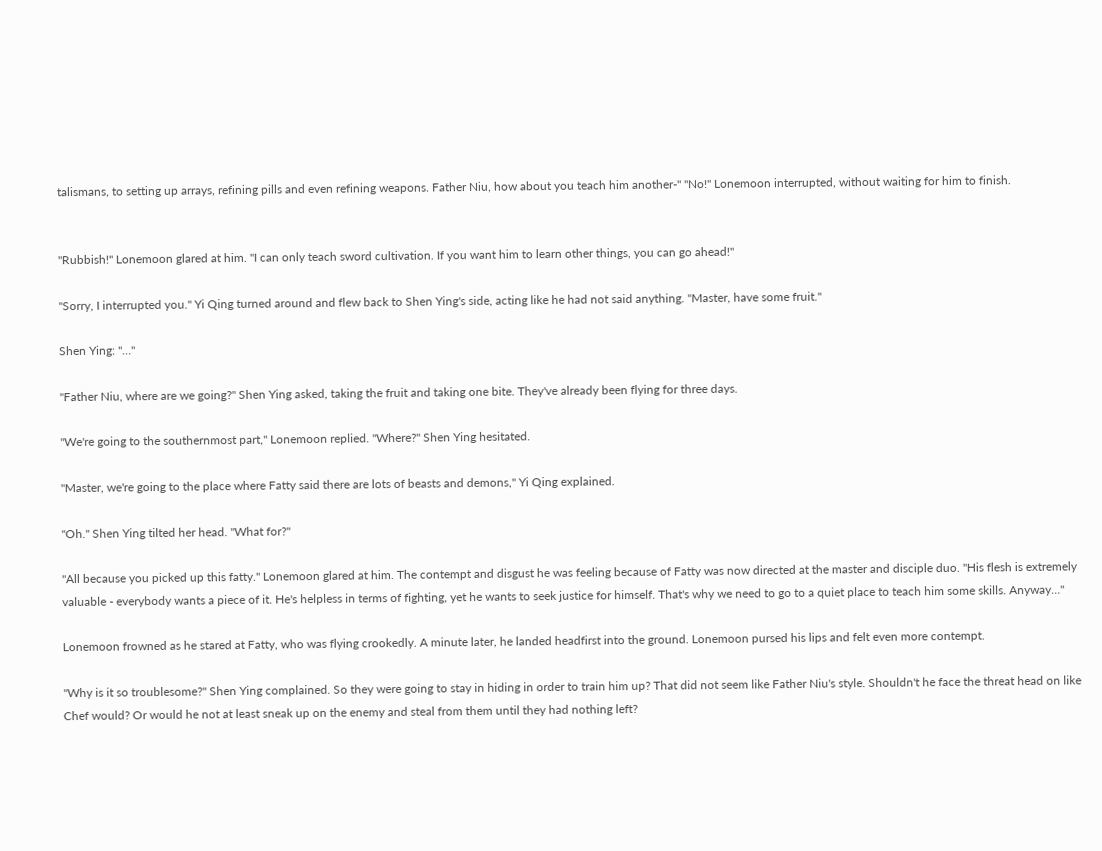talismans, to setting up arrays, refining pills and even refining weapons. Father Niu, how about you teach him another-" "No!" Lonemoon interrupted, without waiting for him to finish.


"Rubbish!" Lonemoon glared at him. "I can only teach sword cultivation. If you want him to learn other things, you can go ahead!"

"Sorry, I interrupted you." Yi Qing turned around and flew back to Shen Ying's side, acting like he had not said anything. "Master, have some fruit."

Shen Ying: "…"

"Father Niu, where are we going?" Shen Ying asked, taking the fruit and taking one bite. They've already been flying for three days.

"We're going to the southernmost part," Lonemoon replied. "Where?" Shen Ying hesitated.

"Master, we're going to the place where Fatty said there are lots of beasts and demons," Yi Qing explained.

"Oh." Shen Ying tilted her head. "What for?"

"All because you picked up this fatty." Lonemoon glared at him. The contempt and disgust he was feeling because of Fatty was now directed at the master and disciple duo. "His flesh is extremely valuable - everybody wants a piece of it. He's helpless in terms of fighting, yet he wants to seek justice for himself. That's why we need to go to a quiet place to teach him some skills. Anyway…"

Lonemoon frowned as he stared at Fatty, who was flying crookedly. A minute later, he landed headfirst into the ground. Lonemoon pursed his lips and felt even more contempt.

"Why is it so troublesome?" Shen Ying complained. So they were going to stay in hiding in order to train him up? That did not seem like Father Niu's style. Shouldn't he face the threat head on like Chef would? Or would he not at least sneak up on the enemy and steal from them until they had nothing left?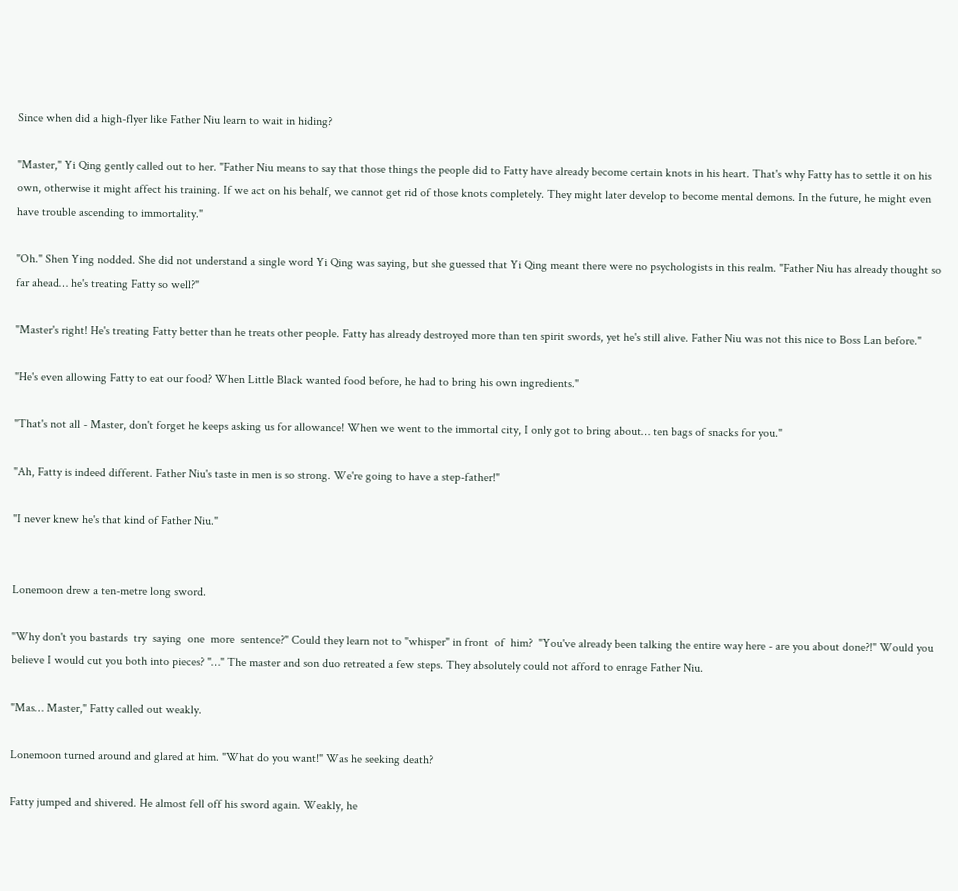Since when did a high-flyer like Father Niu learn to wait in hiding?

"Master," Yi Qing gently called out to her. "Father Niu means to say that those things the people did to Fatty have already become certain knots in his heart. That's why Fatty has to settle it on his own, otherwise it might affect his training. If we act on his behalf, we cannot get rid of those knots completely. They might later develop to become mental demons. In the future, he might even have trouble ascending to immortality."

"Oh." Shen Ying nodded. She did not understand a single word Yi Qing was saying, but she guessed that Yi Qing meant there were no psychologists in this realm. "Father Niu has already thought so far ahead… he's treating Fatty so well?"

"Master's right! He's treating Fatty better than he treats other people. Fatty has already destroyed more than ten spirit swords, yet he's still alive. Father Niu was not this nice to Boss Lan before."

"He's even allowing Fatty to eat our food? When Little Black wanted food before, he had to bring his own ingredients."

"That's not all - Master, don't forget he keeps asking us for allowance! When we went to the immortal city, I only got to bring about… ten bags of snacks for you."

"Ah, Fatty is indeed different. Father Niu's taste in men is so strong. We're going to have a step-father!"

"I never knew he's that kind of Father Niu."


Lonemoon drew a ten-metre long sword.

"Why don't you bastards  try  saying  one  more  sentence?" Could they learn not to "whisper" in front  of  him?  "You've already been talking the entire way here - are you about done?!" Would you believe I would cut you both into pieces? "…" The master and son duo retreated a few steps. They absolutely could not afford to enrage Father Niu.

"Mas… Master," Fatty called out weakly.

Lonemoon turned around and glared at him. "What do you want!" Was he seeking death?

Fatty jumped and shivered. He almost fell off his sword again. Weakly, he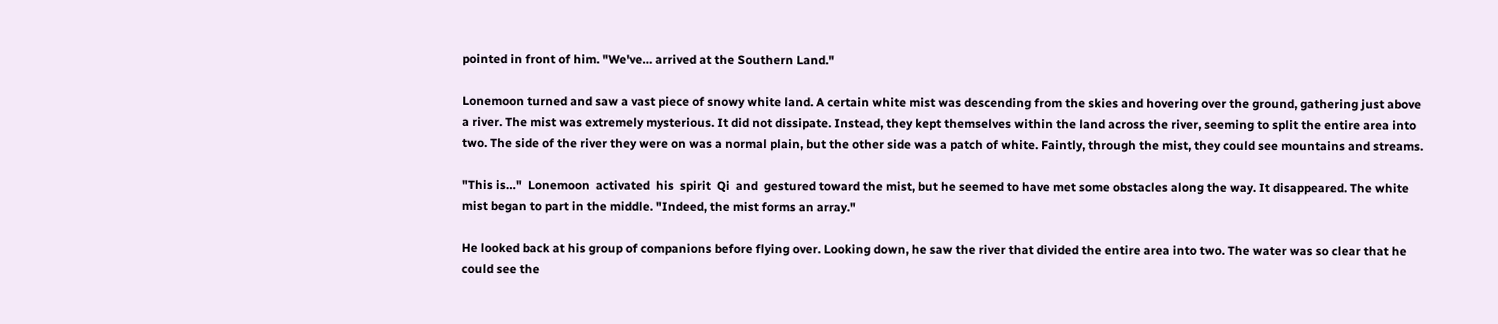pointed in front of him. "We've… arrived at the Southern Land."

Lonemoon turned and saw a vast piece of snowy white land. A certain white mist was descending from the skies and hovering over the ground, gathering just above a river. The mist was extremely mysterious. It did not dissipate. Instead, they kept themselves within the land across the river, seeming to split the entire area into two. The side of the river they were on was a normal plain, but the other side was a patch of white. Faintly, through the mist, they could see mountains and streams.

"This is…"  Lonemoon  activated  his  spirit  Qi  and  gestured toward the mist, but he seemed to have met some obstacles along the way. It disappeared. The white mist began to part in the middle. "Indeed, the mist forms an array."

He looked back at his group of companions before flying over. Looking down, he saw the river that divided the entire area into two. The water was so clear that he could see the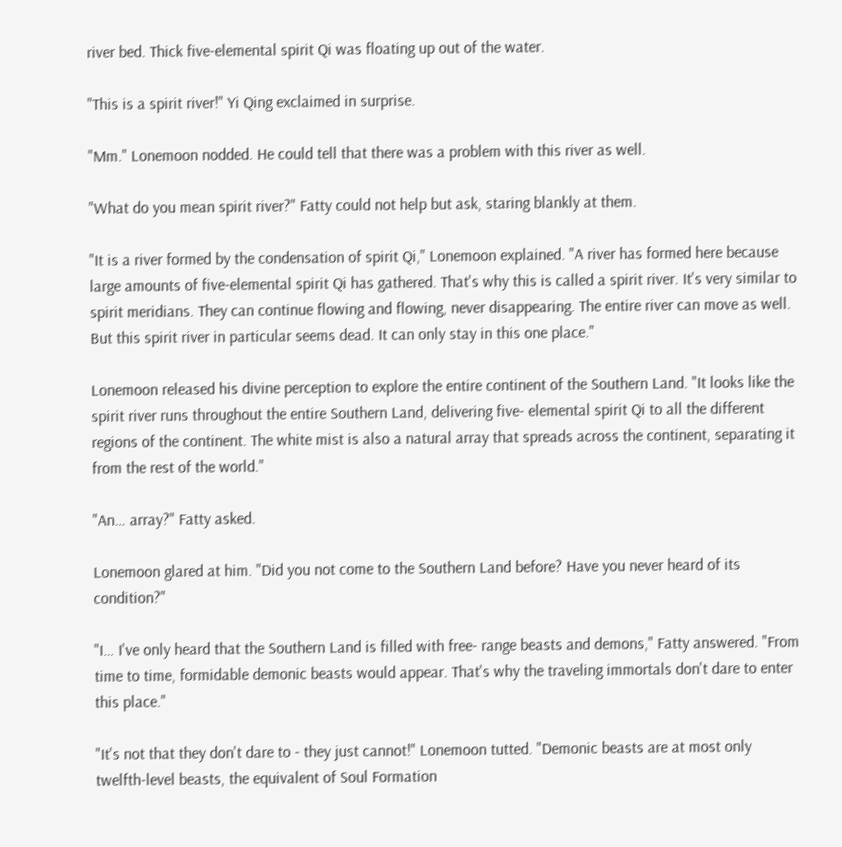river bed. Thick five-elemental spirit Qi was floating up out of the water.

"This is a spirit river!" Yi Qing exclaimed in surprise.

"Mm." Lonemoon nodded. He could tell that there was a problem with this river as well.

"What do you mean spirit river?" Fatty could not help but ask, staring blankly at them.

"It is a river formed by the condensation of spirit Qi," Lonemoon explained. "A river has formed here because large amounts of five-elemental spirit Qi has gathered. That's why this is called a spirit river. It's very similar to spirit meridians. They can continue flowing and flowing, never disappearing. The entire river can move as well. But this spirit river in particular seems dead. It can only stay in this one place."

Lonemoon released his divine perception to explore the entire continent of the Southern Land. "It looks like the spirit river runs throughout the entire Southern Land, delivering five- elemental spirit Qi to all the different regions of the continent. The white mist is also a natural array that spreads across the continent, separating it from the rest of the world."

"An… array?" Fatty asked.

Lonemoon glared at him. "Did you not come to the Southern Land before? Have you never heard of its condition?"

"I… I've only heard that the Southern Land is filled with free- range beasts and demons," Fatty answered. "From time to time, formidable demonic beasts would appear. That's why the traveling immortals don't dare to enter this place."

"It's not that they don't dare to - they just cannot!" Lonemoon tutted. "Demonic beasts are at most only twelfth-level beasts, the equivalent of Soul Formation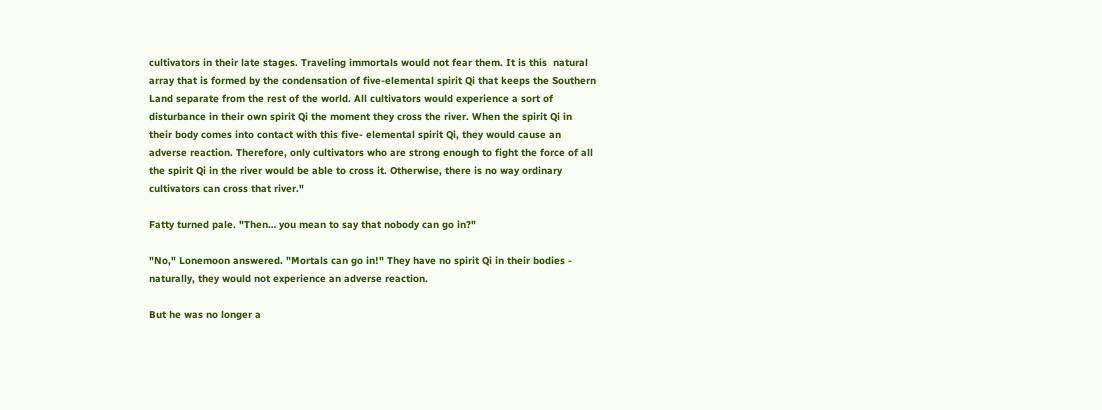cultivators in their late stages. Traveling immortals would not fear them. It is this  natural array that is formed by the condensation of five-elemental spirit Qi that keeps the Southern Land separate from the rest of the world. All cultivators would experience a sort of disturbance in their own spirit Qi the moment they cross the river. When the spirit Qi in their body comes into contact with this five- elemental spirit Qi, they would cause an adverse reaction. Therefore, only cultivators who are strong enough to fight the force of all the spirit Qi in the river would be able to cross it. Otherwise, there is no way ordinary cultivators can cross that river."

Fatty turned pale. "Then… you mean to say that nobody can go in?"

"No," Lonemoon answered. "Mortals can go in!" They have no spirit Qi in their bodies - naturally, they would not experience an adverse reaction.

But he was no longer a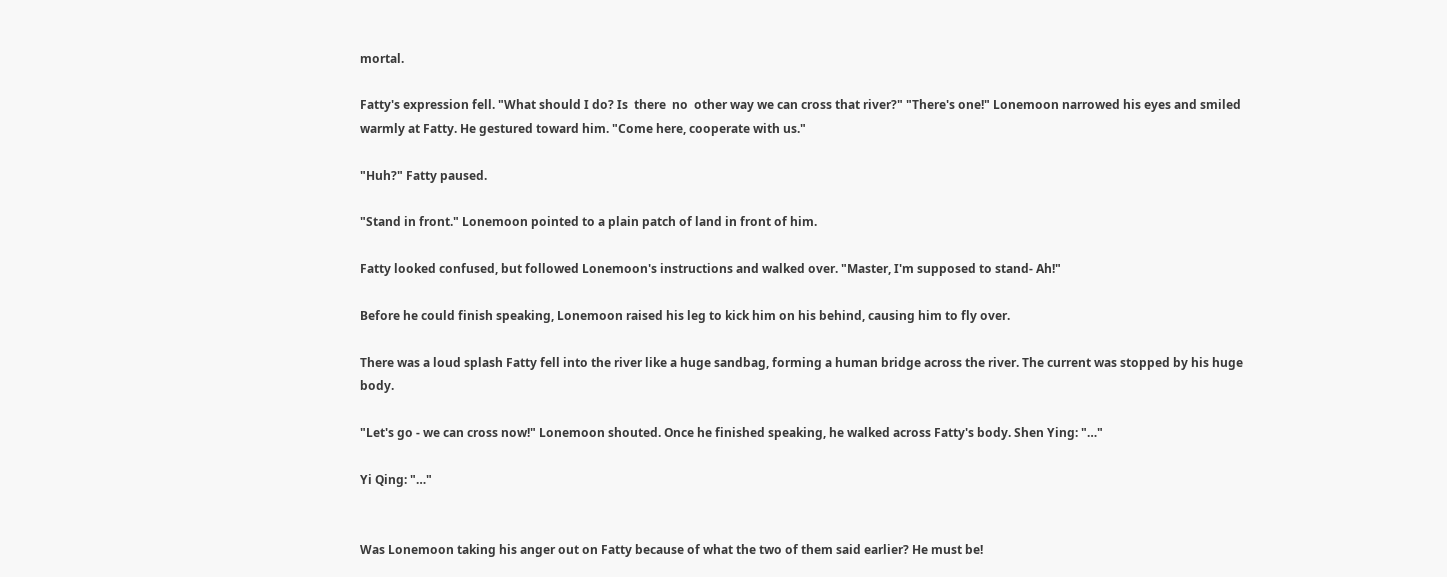mortal.

Fatty's expression fell. "What should I do? Is  there  no  other way we can cross that river?" "There's one!" Lonemoon narrowed his eyes and smiled warmly at Fatty. He gestured toward him. "Come here, cooperate with us."

"Huh?" Fatty paused.

"Stand in front." Lonemoon pointed to a plain patch of land in front of him.

Fatty looked confused, but followed Lonemoon's instructions and walked over. "Master, I'm supposed to stand- Ah!"

Before he could finish speaking, Lonemoon raised his leg to kick him on his behind, causing him to fly over.

There was a loud splash Fatty fell into the river like a huge sandbag, forming a human bridge across the river. The current was stopped by his huge body.

"Let's go - we can cross now!" Lonemoon shouted. Once he finished speaking, he walked across Fatty's body. Shen Ying: "…"

Yi Qing: "…"


Was Lonemoon taking his anger out on Fatty because of what the two of them said earlier? He must be!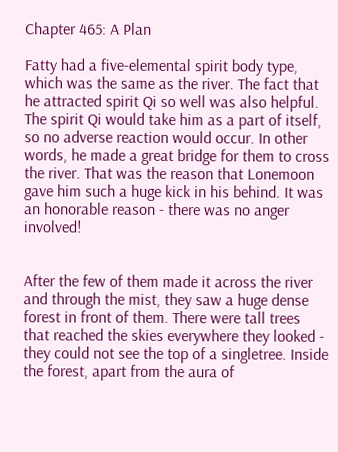Chapter 465: A Plan

Fatty had a five-elemental spirit body type, which was the same as the river. The fact that he attracted spirit Qi so well was also helpful. The spirit Qi would take him as a part of itself, so no adverse reaction would occur. In other words, he made a great bridge for them to cross the river. That was the reason that Lonemoon gave him such a huge kick in his behind. It was an honorable reason - there was no anger involved!


After the few of them made it across the river and through the mist, they saw a huge dense forest in front of them. There were tall trees that reached the skies everywhere they looked - they could not see the top of a singletree. Inside the forest, apart from the aura of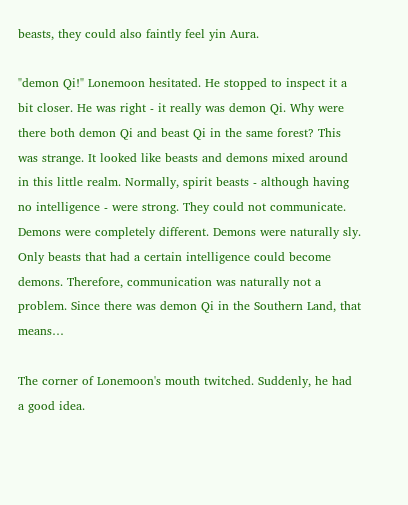beasts, they could also faintly feel yin Aura.

"demon Qi!" Lonemoon hesitated. He stopped to inspect it a bit closer. He was right - it really was demon Qi. Why were there both demon Qi and beast Qi in the same forest? This was strange. It looked like beasts and demons mixed around in this little realm. Normally, spirit beasts - although having no intelligence - were strong. They could not communicate. Demons were completely different. Demons were naturally sly. Only beasts that had a certain intelligence could become demons. Therefore, communication was naturally not a problem. Since there was demon Qi in the Southern Land, that means…

The corner of Lonemoon's mouth twitched. Suddenly, he had a good idea.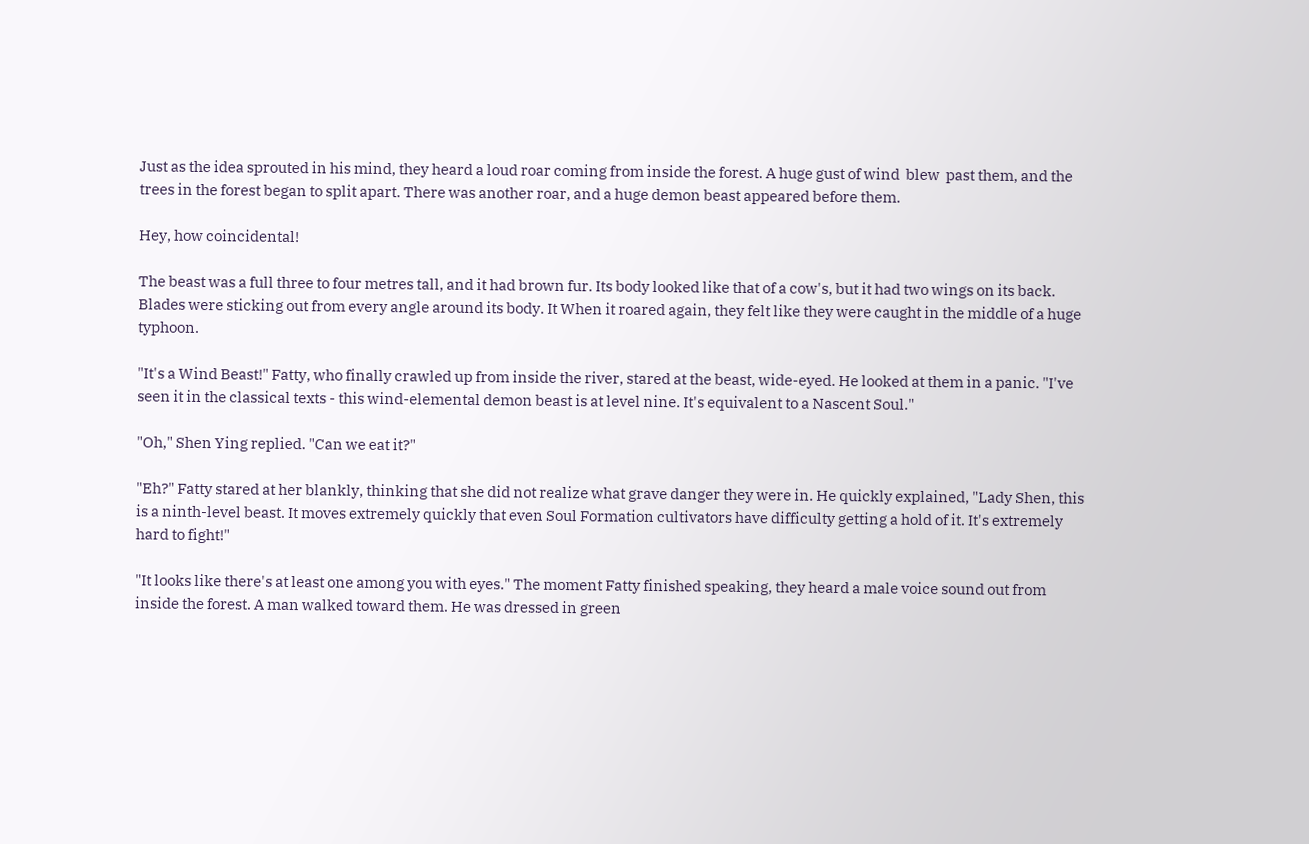Just as the idea sprouted in his mind, they heard a loud roar coming from inside the forest. A huge gust of wind  blew  past them, and the trees in the forest began to split apart. There was another roar, and a huge demon beast appeared before them.

Hey, how coincidental!

The beast was a full three to four metres tall, and it had brown fur. Its body looked like that of a cow's, but it had two wings on its back. Blades were sticking out from every angle around its body. It When it roared again, they felt like they were caught in the middle of a huge typhoon.

"It's a Wind Beast!" Fatty, who finally crawled up from inside the river, stared at the beast, wide-eyed. He looked at them in a panic. "I've seen it in the classical texts - this wind-elemental demon beast is at level nine. It's equivalent to a Nascent Soul."

"Oh," Shen Ying replied. "Can we eat it?"

"Eh?" Fatty stared at her blankly, thinking that she did not realize what grave danger they were in. He quickly explained, "Lady Shen, this is a ninth-level beast. It moves extremely quickly that even Soul Formation cultivators have difficulty getting a hold of it. It's extremely hard to fight!"

"It looks like there's at least one among you with eyes." The moment Fatty finished speaking, they heard a male voice sound out from inside the forest. A man walked toward them. He was dressed in green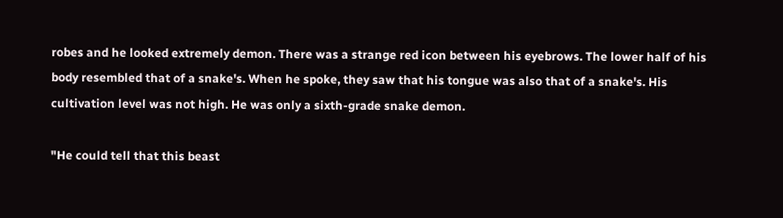robes and he looked extremely demon. There was a strange red icon between his eyebrows. The lower half of his body resembled that of a snake's. When he spoke, they saw that his tongue was also that of a snake's. His cultivation level was not high. He was only a sixth-grade snake demon.

"He could tell that this beast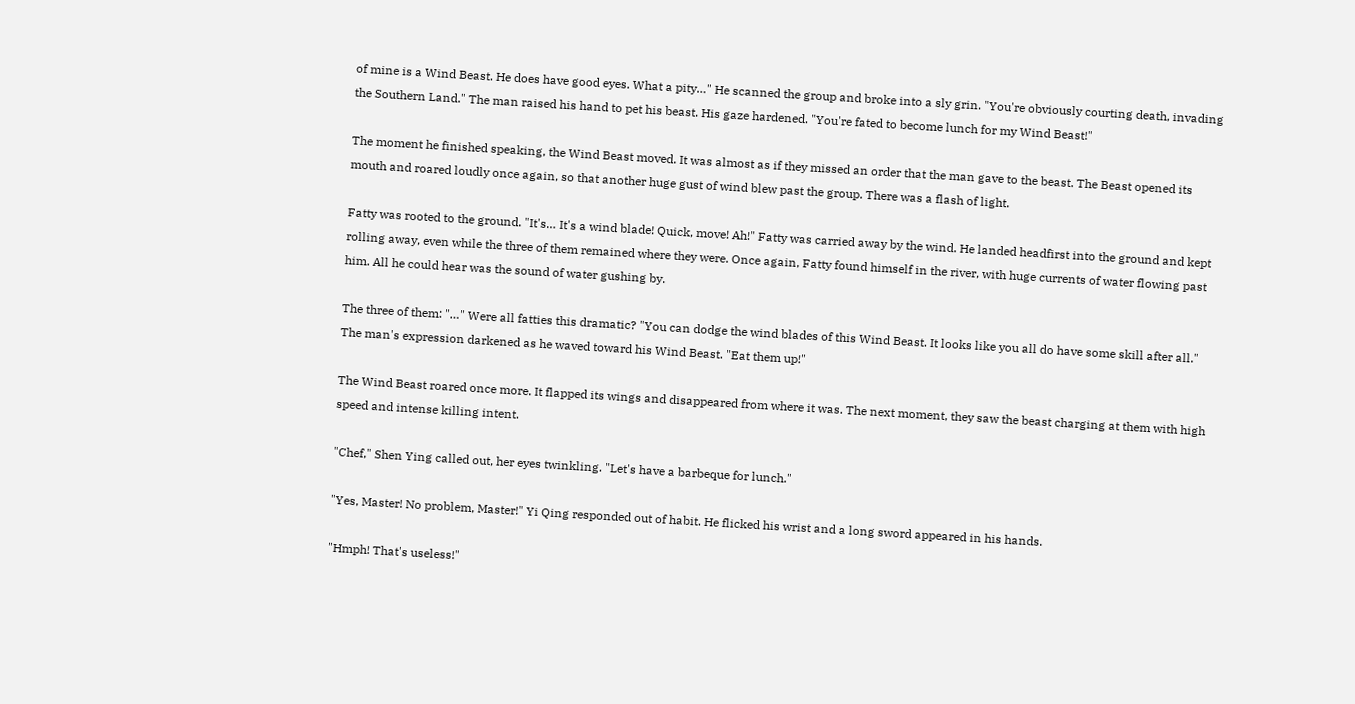of mine is a Wind Beast. He does have good eyes. What a pity…" He scanned the group and broke into a sly grin. "You're obviously courting death, invading the Southern Land." The man raised his hand to pet his beast. His gaze hardened. "You're fated to become lunch for my Wind Beast!"

The moment he finished speaking, the Wind Beast moved. It was almost as if they missed an order that the man gave to the beast. The Beast opened its mouth and roared loudly once again, so that another huge gust of wind blew past the group. There was a flash of light.

Fatty was rooted to the ground. "It's… It's a wind blade! Quick, move! Ah!" Fatty was carried away by the wind. He landed headfirst into the ground and kept rolling away, even while the three of them remained where they were. Once again, Fatty found himself in the river, with huge currents of water flowing past him. All he could hear was the sound of water gushing by.

The three of them: "…" Were all fatties this dramatic? "You can dodge the wind blades of this Wind Beast. It looks like you all do have some skill after all." The man's expression darkened as he waved toward his Wind Beast. "Eat them up!"

The Wind Beast roared once more. It flapped its wings and disappeared from where it was. The next moment, they saw the beast charging at them with high speed and intense killing intent.

"Chef," Shen Ying called out, her eyes twinkling. "Let's have a barbeque for lunch."

"Yes, Master! No problem, Master!" Yi Qing responded out of habit. He flicked his wrist and a long sword appeared in his hands.

"Hmph! That's useless!"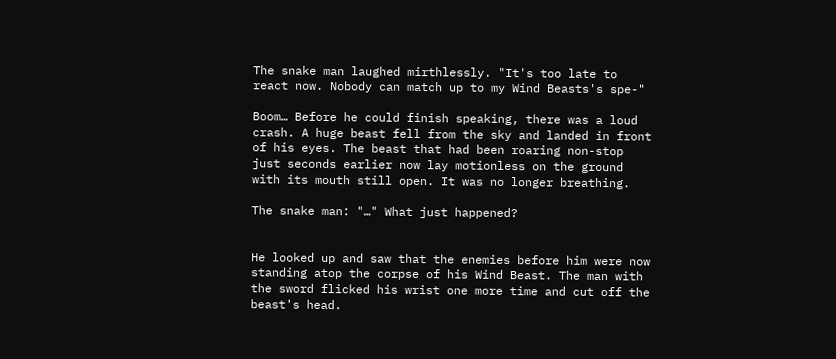The snake man laughed mirthlessly. "It's too late to react now. Nobody can match up to my Wind Beasts's spe-"

Boom… Before he could finish speaking, there was a loud crash. A huge beast fell from the sky and landed in front of his eyes. The beast that had been roaring non-stop just seconds earlier now lay motionless on the ground with its mouth still open. It was no longer breathing.

The snake man: "…" What just happened?


He looked up and saw that the enemies before him were now standing atop the corpse of his Wind Beast. The man with the sword flicked his wrist one more time and cut off the beast's head.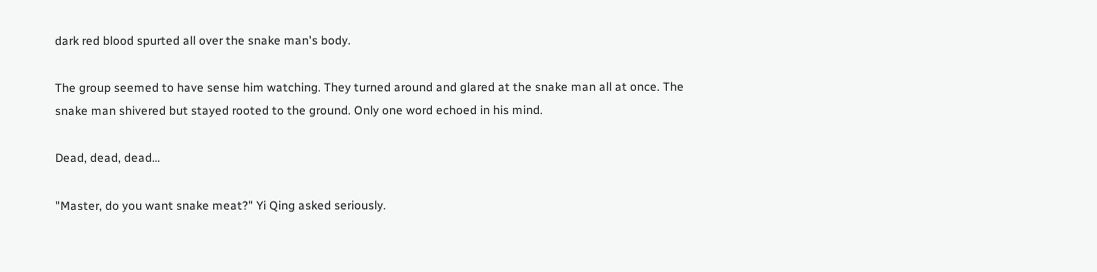dark red blood spurted all over the snake man's body.

The group seemed to have sense him watching. They turned around and glared at the snake man all at once. The snake man shivered but stayed rooted to the ground. Only one word echoed in his mind.

Dead, dead, dead…

"Master, do you want snake meat?" Yi Qing asked seriously.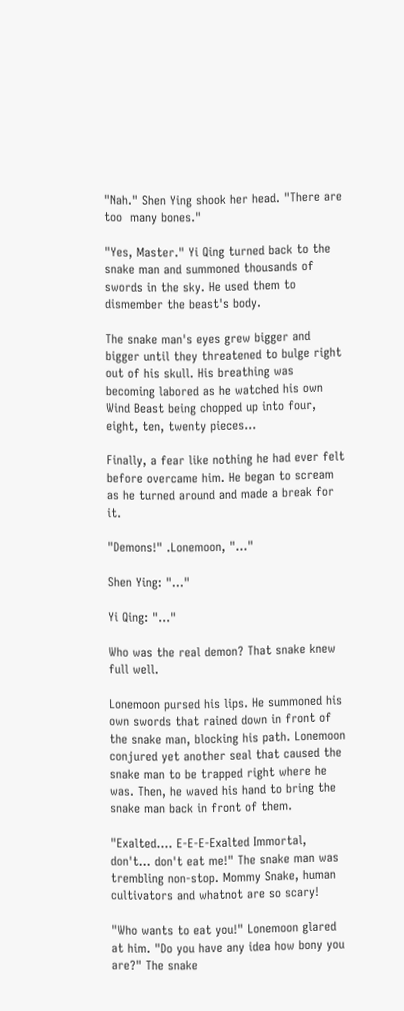"Nah." Shen Ying shook her head. "There are too  many bones."

"Yes, Master." Yi Qing turned back to the snake man and summoned thousands of swords in the sky. He used them to dismember the beast's body.

The snake man's eyes grew bigger and bigger until they threatened to bulge right out of his skull. His breathing was becoming labored as he watched his own Wind Beast being chopped up into four, eight, ten, twenty pieces…

Finally, a fear like nothing he had ever felt before overcame him. He began to scream as he turned around and made a break for it.

"Demons!" .Lonemoon, "…"

Shen Ying: "…"

Yi Qing: "…"

Who was the real demon? That snake knew full well.

Lonemoon pursed his lips. He summoned his own swords that rained down in front of the snake man, blocking his path. Lonemoon conjured yet another seal that caused the snake man to be trapped right where he was. Then, he waved his hand to bring the snake man back in front of them.

"Exalted…. E-E-E-Exalted Immortal, don't… don't eat me!" The snake man was trembling non-stop. Mommy Snake, human cultivators and whatnot are so scary!

"Who wants to eat you!" Lonemoon glared at him. "Do you have any idea how bony you are?" The snake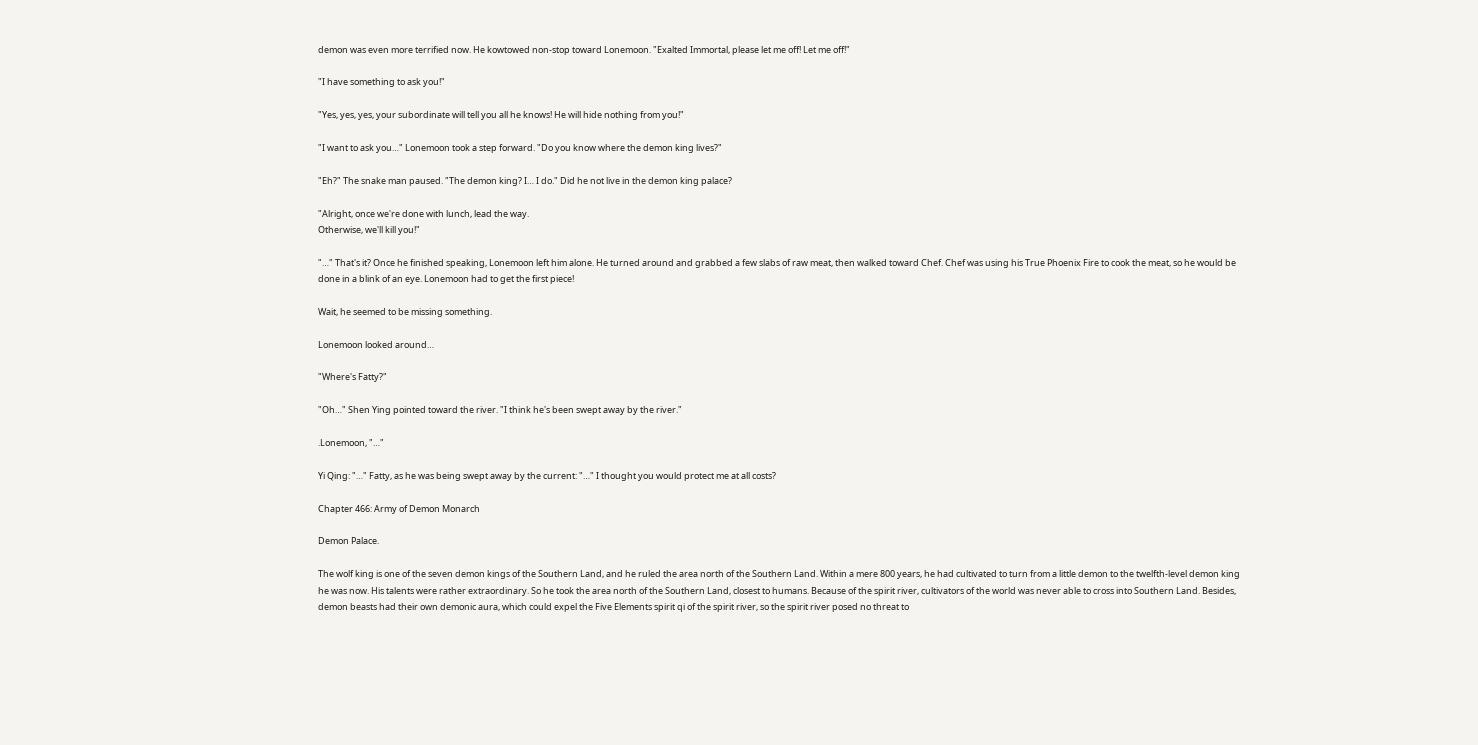demon was even more terrified now. He kowtowed non-stop toward Lonemoon. "Exalted Immortal, please let me off! Let me off!"

"I have something to ask you!"

"Yes, yes, yes, your subordinate will tell you all he knows! He will hide nothing from you!"

"I want to ask you…" Lonemoon took a step forward. "Do you know where the demon king lives?"

"Eh?" The snake man paused. "The demon king? I… I do." Did he not live in the demon king palace?

"Alright, once we're done with lunch, lead the way.
Otherwise, we'll kill you!"

"…" That's it? Once he finished speaking, Lonemoon left him alone. He turned around and grabbed a few slabs of raw meat, then walked toward Chef. Chef was using his True Phoenix Fire to cook the meat, so he would be done in a blink of an eye. Lonemoon had to get the first piece!

Wait, he seemed to be missing something.

Lonemoon looked around…

"Where's Fatty?"

"Oh…" Shen Ying pointed toward the river. "I think he's been swept away by the river."

.Lonemoon, "…"

Yi Qing: "…" Fatty, as he was being swept away by the current: "…" I thought you would protect me at all costs?

Chapter 466: Army of Demon Monarch

Demon Palace.

The wolf king is one of the seven demon kings of the Southern Land, and he ruled the area north of the Southern Land. Within a mere 800 years, he had cultivated to turn from a little demon to the twelfth-level demon king he was now. His talents were rather extraordinary. So he took the area north of the Southern Land, closest to humans. Because of the spirit river, cultivators of the world was never able to cross into Southern Land. Besides, demon beasts had their own demonic aura, which could expel the Five Elements spirit qi of the spirit river, so the spirit river posed no threat to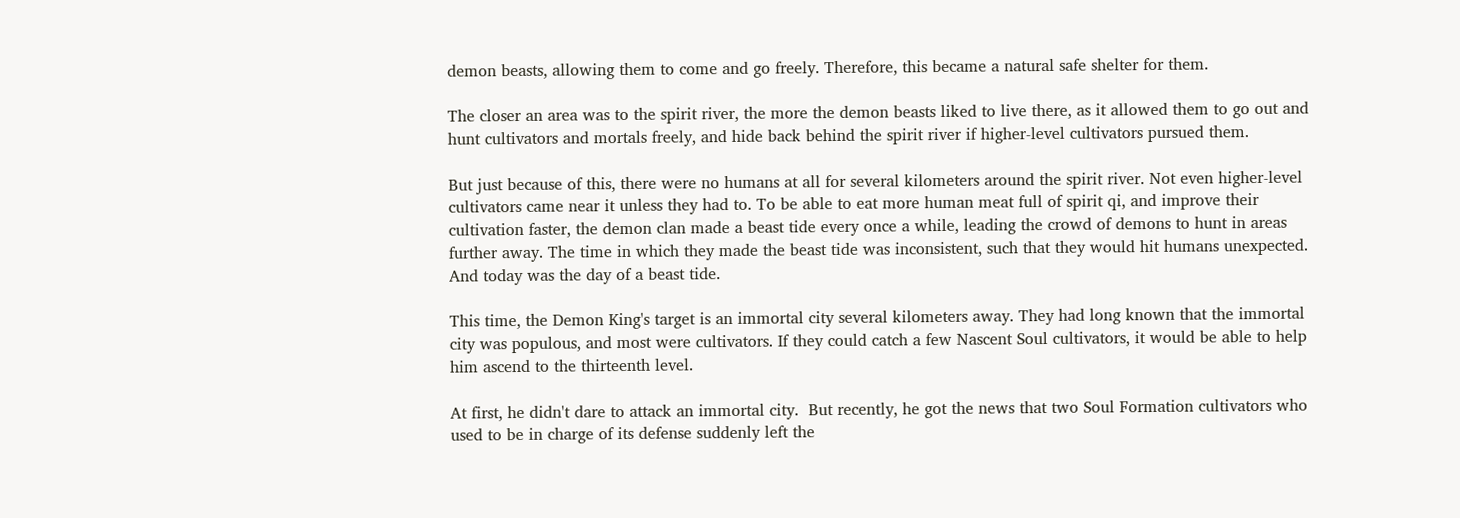demon beasts, allowing them to come and go freely. Therefore, this became a natural safe shelter for them.

The closer an area was to the spirit river, the more the demon beasts liked to live there, as it allowed them to go out and hunt cultivators and mortals freely, and hide back behind the spirit river if higher-level cultivators pursued them.

But just because of this, there were no humans at all for several kilometers around the spirit river. Not even higher-level cultivators came near it unless they had to. To be able to eat more human meat full of spirit qi, and improve their cultivation faster, the demon clan made a beast tide every once a while, leading the crowd of demons to hunt in areas further away. The time in which they made the beast tide was inconsistent, such that they would hit humans unexpected. And today was the day of a beast tide.

This time, the Demon King's target is an immortal city several kilometers away. They had long known that the immortal city was populous, and most were cultivators. If they could catch a few Nascent Soul cultivators, it would be able to help him ascend to the thirteenth level.

At first, he didn't dare to attack an immortal city.  But recently, he got the news that two Soul Formation cultivators who used to be in charge of its defense suddenly left the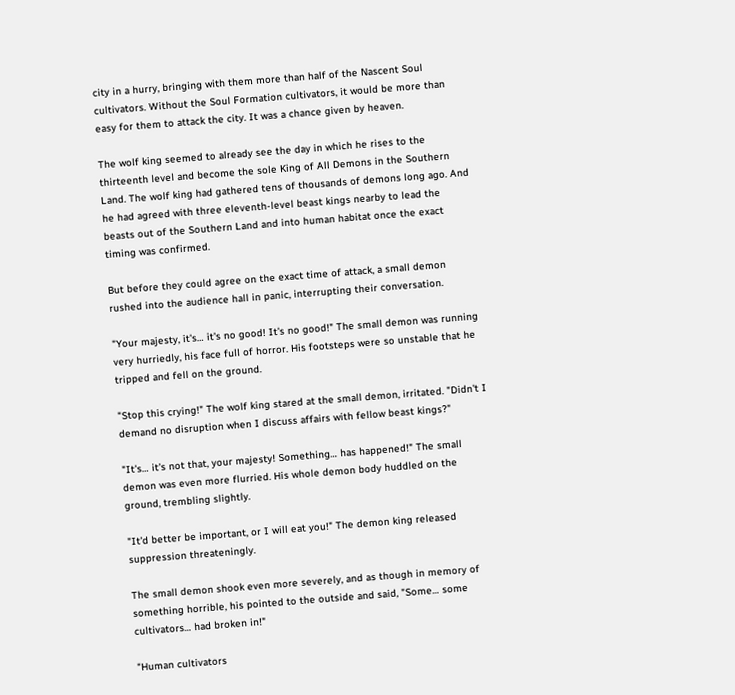city in a hurry, bringing with them more than half of the Nascent Soul cultivators. Without the Soul Formation cultivators, it would be more than easy for them to attack the city. It was a chance given by heaven.

The wolf king seemed to already see the day in which he rises to the thirteenth level and become the sole King of All Demons in the Southern Land. The wolf king had gathered tens of thousands of demons long ago. And he had agreed with three eleventh-level beast kings nearby to lead the beasts out of the Southern Land and into human habitat once the exact timing was confirmed.

But before they could agree on the exact time of attack, a small demon rushed into the audience hall in panic, interrupting their conversation.

"Your majesty, it's… it's no good! It's no good!" The small demon was running very hurriedly, his face full of horror. His footsteps were so unstable that he tripped and fell on the ground.

"Stop this crying!" The wolf king stared at the small demon, irritated. "Didn't I demand no disruption when I discuss affairs with fellow beast kings?"

"It's… it's not that, your majesty! Something… has happened!" The small demon was even more flurried. His whole demon body huddled on the ground, trembling slightly.

"It'd better be important, or I will eat you!" The demon king released suppression threateningly.

The small demon shook even more severely, and as though in memory of something horrible, his pointed to the outside and said, "Some… some cultivators… had broken in!"

"Human cultivators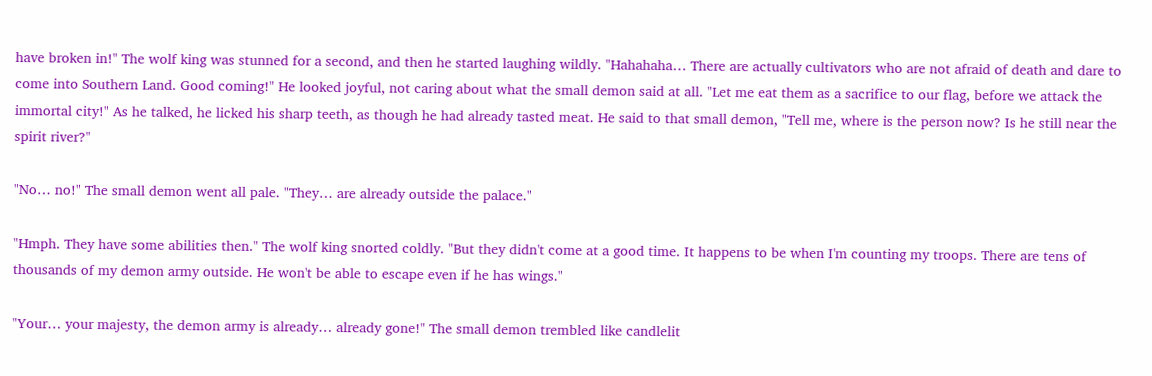have broken in!" The wolf king was stunned for a second, and then he started laughing wildly. "Hahahaha… There are actually cultivators who are not afraid of death and dare to come into Southern Land. Good coming!" He looked joyful, not caring about what the small demon said at all. "Let me eat them as a sacrifice to our flag, before we attack the immortal city!" As he talked, he licked his sharp teeth, as though he had already tasted meat. He said to that small demon, "Tell me, where is the person now? Is he still near the spirit river?"

"No… no!" The small demon went all pale. "They… are already outside the palace."

"Hmph. They have some abilities then." The wolf king snorted coldly. "But they didn't come at a good time. It happens to be when I'm counting my troops. There are tens of thousands of my demon army outside. He won't be able to escape even if he has wings."

"Your… your majesty, the demon army is already… already gone!" The small demon trembled like candlelit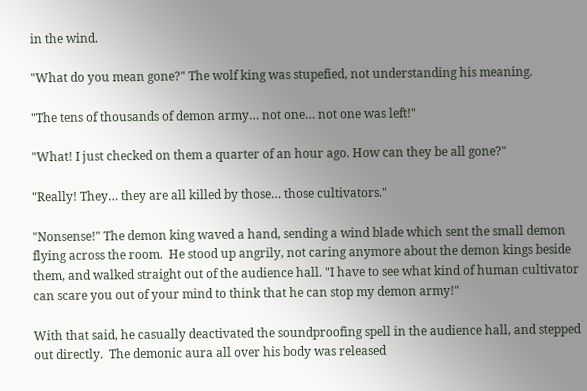in the wind.

"What do you mean gone?" The wolf king was stupefied, not understanding his meaning.

"The tens of thousands of demon army… not one… not one was left!"

"What! I just checked on them a quarter of an hour ago. How can they be all gone?"

"Really! They… they are all killed by those… those cultivators."

"Nonsense!" The demon king waved a hand, sending a wind blade which sent the small demon flying across the room.  He stood up angrily, not caring anymore about the demon kings beside them, and walked straight out of the audience hall. "I have to see what kind of human cultivator can scare you out of your mind to think that he can stop my demon army!"

With that said, he casually deactivated the soundproofing spell in the audience hall, and stepped out directly.  The demonic aura all over his body was released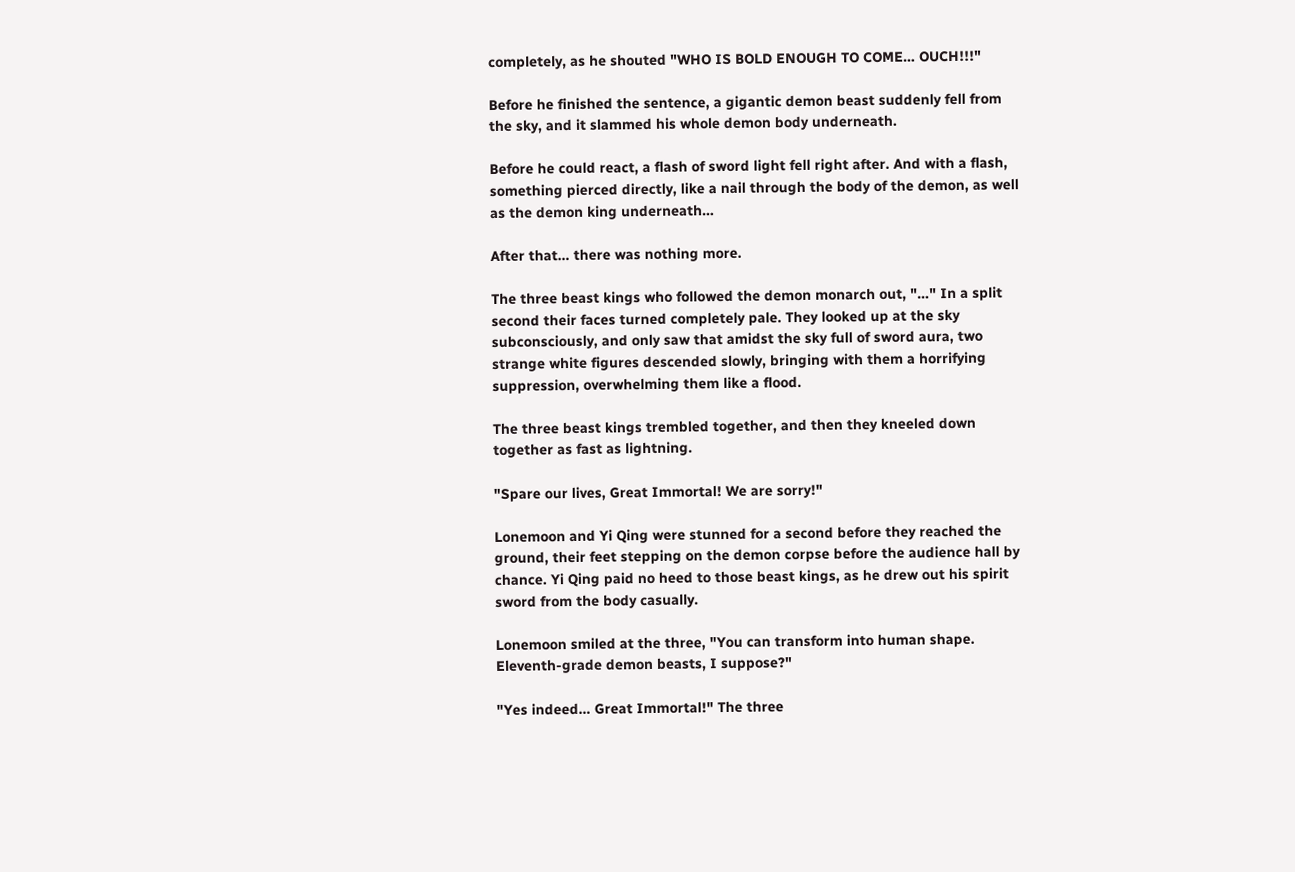completely, as he shouted "WHO IS BOLD ENOUGH TO COME… OUCH!!!"

Before he finished the sentence, a gigantic demon beast suddenly fell from the sky, and it slammed his whole demon body underneath.

Before he could react, a flash of sword light fell right after. And with a flash, something pierced directly, like a nail through the body of the demon, as well as the demon king underneath…

After that… there was nothing more.

The three beast kings who followed the demon monarch out, "…" In a split second their faces turned completely pale. They looked up at the sky subconsciously, and only saw that amidst the sky full of sword aura, two strange white figures descended slowly, bringing with them a horrifying suppression, overwhelming them like a flood.

The three beast kings trembled together, and then they kneeled down together as fast as lightning.

"Spare our lives, Great Immortal! We are sorry!"

Lonemoon and Yi Qing were stunned for a second before they reached the ground, their feet stepping on the demon corpse before the audience hall by chance. Yi Qing paid no heed to those beast kings, as he drew out his spirit sword from the body casually.

Lonemoon smiled at the three, "You can transform into human shape. Eleventh-grade demon beasts, I suppose?"

"Yes indeed… Great Immortal!" The three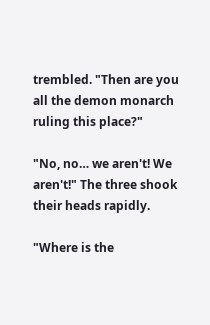trembled. "Then are you all the demon monarch ruling this place?"

"No, no… we aren't! We aren't!" The three shook their heads rapidly.

"Where is the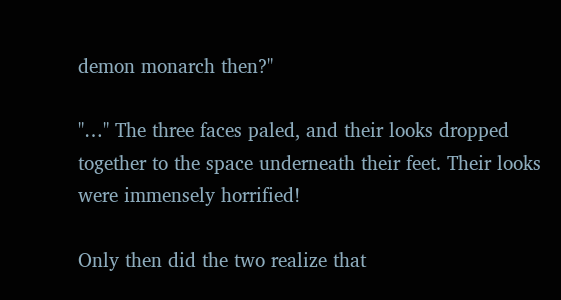demon monarch then?"

"…" The three faces paled, and their looks dropped together to the space underneath their feet. Their looks were immensely horrified!

Only then did the two realize that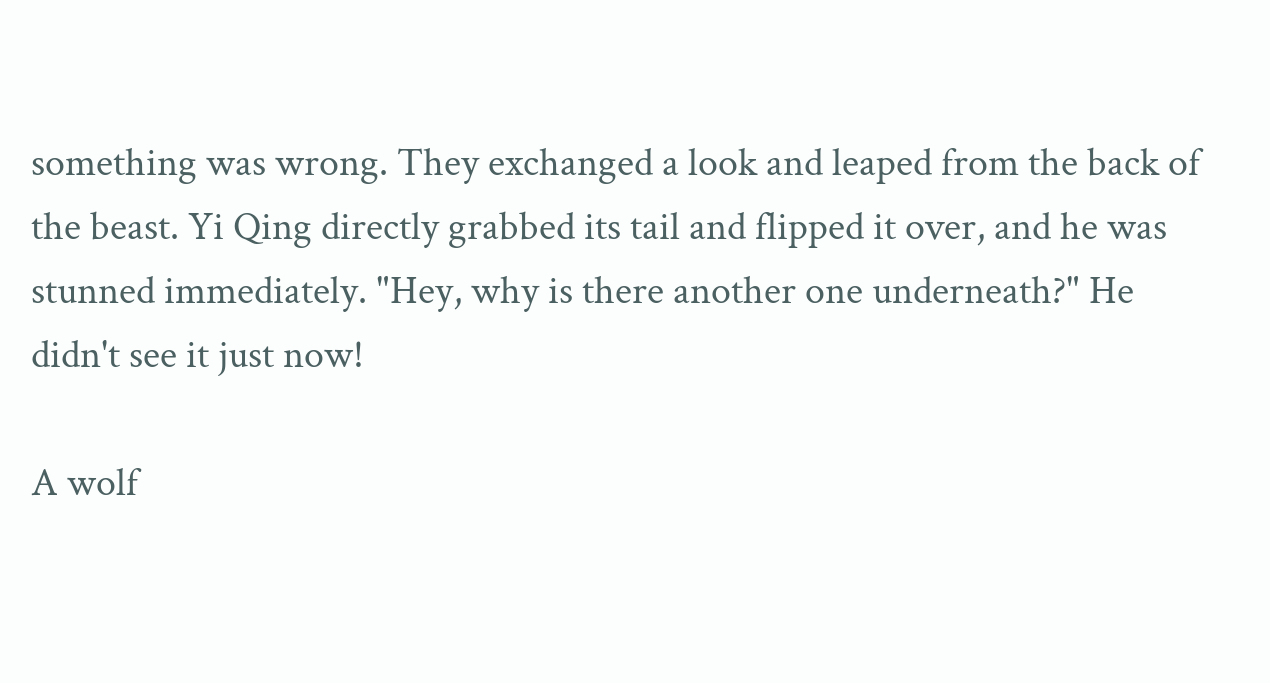something was wrong. They exchanged a look and leaped from the back of the beast. Yi Qing directly grabbed its tail and flipped it over, and he was stunned immediately. "Hey, why is there another one underneath?" He didn't see it just now!

A wolf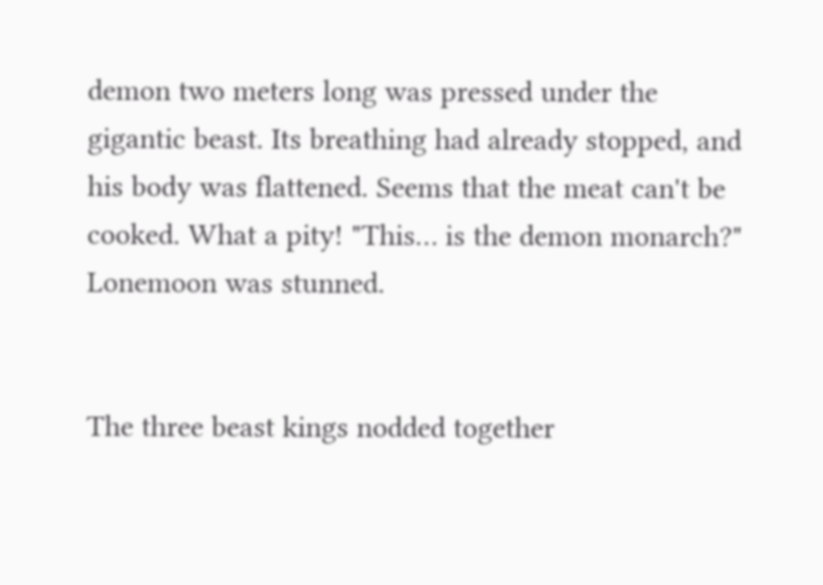demon two meters long was pressed under the gigantic beast. Its breathing had already stopped, and his body was flattened. Seems that the meat can't be cooked. What a pity! "This… is the demon monarch?" Lonemoon was stunned.


The three beast kings nodded together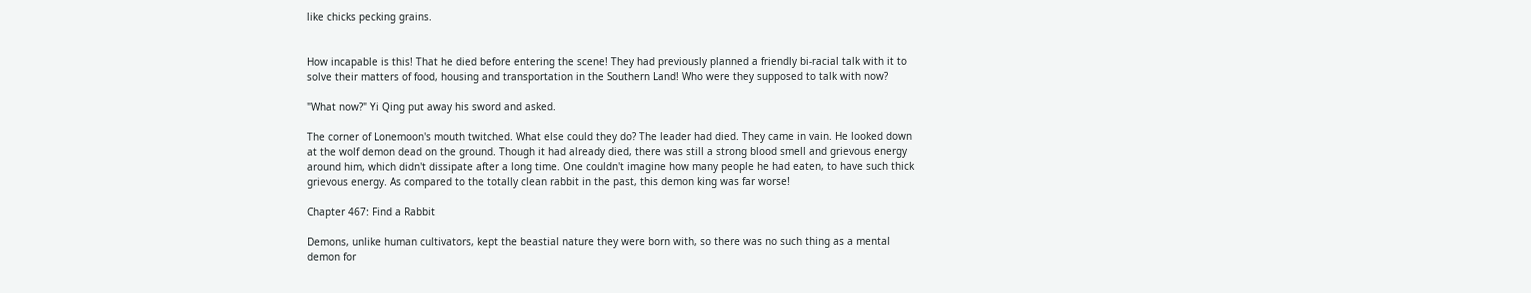like chicks pecking grains.


How incapable is this! That he died before entering the scene! They had previously planned a friendly bi-racial talk with it to solve their matters of food, housing and transportation in the Southern Land! Who were they supposed to talk with now?

"What now?" Yi Qing put away his sword and asked.

The corner of Lonemoon's mouth twitched. What else could they do? The leader had died. They came in vain. He looked down at the wolf demon dead on the ground. Though it had already died, there was still a strong blood smell and grievous energy around him, which didn't dissipate after a long time. One couldn't imagine how many people he had eaten, to have such thick grievous energy. As compared to the totally clean rabbit in the past, this demon king was far worse!

Chapter 467: Find a Rabbit

Demons, unlike human cultivators, kept the beastial nature they were born with, so there was no such thing as a mental demon for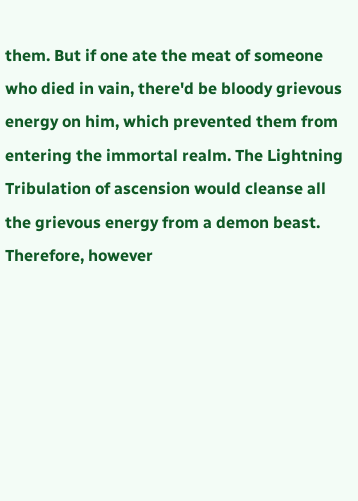them. But if one ate the meat of someone who died in vain, there'd be bloody grievous energy on him, which prevented them from entering the immortal realm. The Lightning Tribulation of ascension would cleanse all the grievous energy from a demon beast. Therefore, however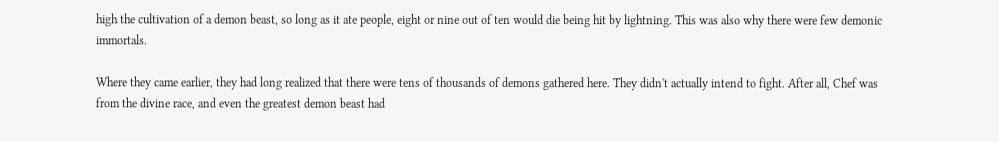high the cultivation of a demon beast, so long as it ate people, eight or nine out of ten would die being hit by lightning. This was also why there were few demonic immortals.

Where they came earlier, they had long realized that there were tens of thousands of demons gathered here. They didn't actually intend to fight. After all, Chef was from the divine race, and even the greatest demon beast had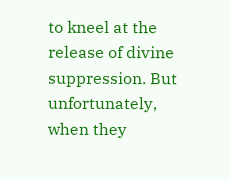to kneel at the release of divine suppression. But unfortunately, when they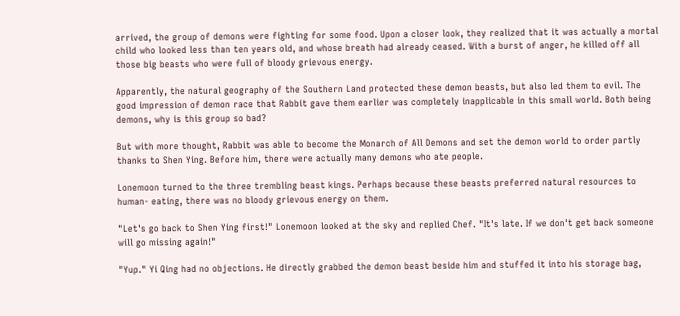arrived, the group of demons were fighting for some food. Upon a closer look, they realized that it was actually a mortal child who looked less than ten years old, and whose breath had already ceased. With a burst of anger, he killed off all those big beasts who were full of bloody grievous energy.

Apparently, the natural geography of the Southern Land protected these demon beasts, but also led them to evil. The good impression of demon race that Rabbit gave them earlier was completely inapplicable in this small world. Both being demons, why is this group so bad?

But with more thought, Rabbit was able to become the Monarch of All Demons and set the demon world to order partly thanks to Shen Ying. Before him, there were actually many demons who ate people.

Lonemoon turned to the three trembling beast kings. Perhaps because these beasts preferred natural resources to human- eating, there was no bloody grievous energy on them.

"Let's go back to Shen Ying first!" Lonemoon looked at the sky and replied Chef. "It's late. If we don't get back someone will go missing again!"

"Yup." Yi Qing had no objections. He directly grabbed the demon beast beside him and stuffed it into his storage bag,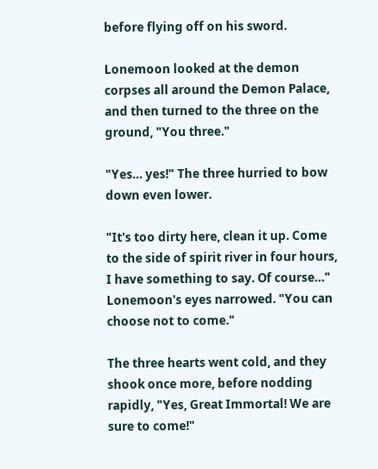before flying off on his sword.

Lonemoon looked at the demon corpses all around the Demon Palace, and then turned to the three on the ground, "You three."

"Yes… yes!" The three hurried to bow down even lower.

"It's too dirty here, clean it up. Come to the side of spirit river in four hours, I have something to say. Of course…" Lonemoon's eyes narrowed. "You can choose not to come."

The three hearts went cold, and they shook once more, before nodding rapidly, "Yes, Great Immortal! We are sure to come!"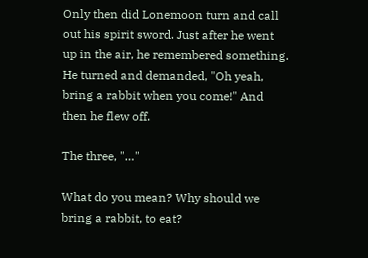Only then did Lonemoon turn and call out his spirit sword. Just after he went up in the air, he remembered something. He turned and demanded, "Oh yeah, bring a rabbit when you come!" And then he flew off.

The three, "…"

What do you mean? Why should we bring a rabbit, to eat?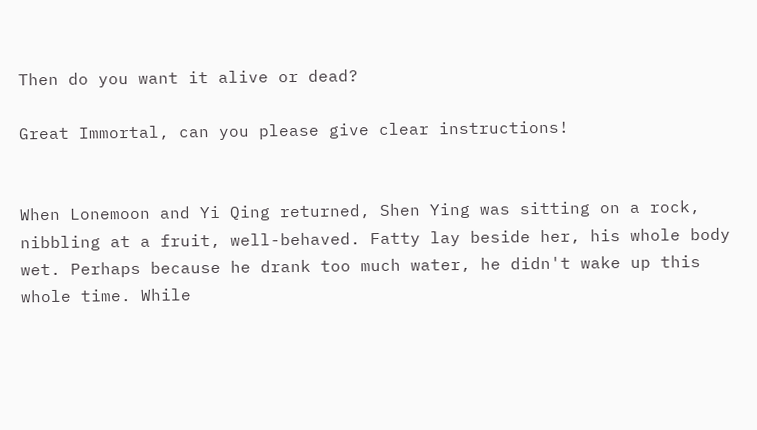Then do you want it alive or dead?

Great Immortal, can you please give clear instructions!


When Lonemoon and Yi Qing returned, Shen Ying was sitting on a rock, nibbling at a fruit, well-behaved. Fatty lay beside her, his whole body wet. Perhaps because he drank too much water, he didn't wake up this whole time. While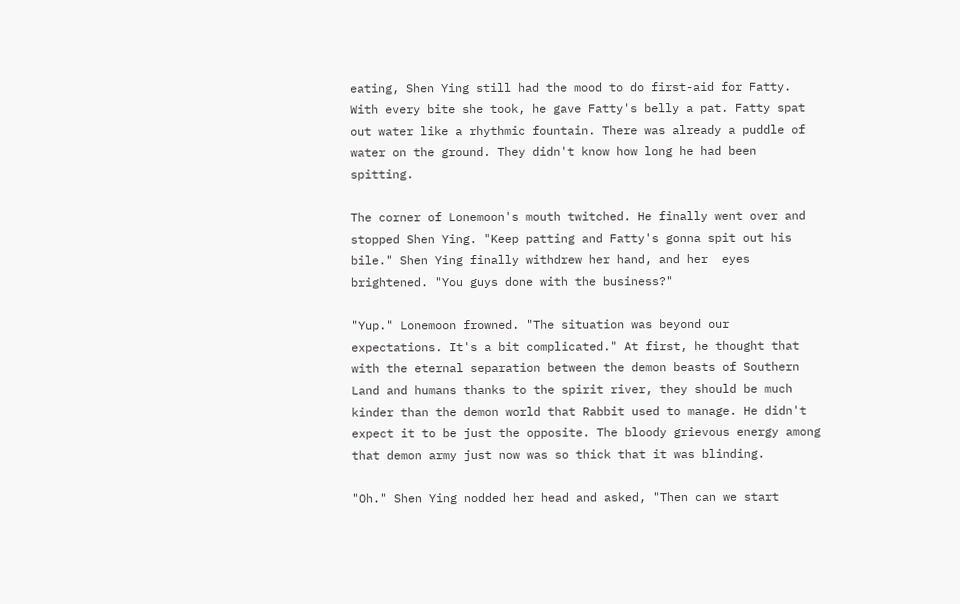eating, Shen Ying still had the mood to do first-aid for Fatty. With every bite she took, he gave Fatty's belly a pat. Fatty spat out water like a rhythmic fountain. There was already a puddle of water on the ground. They didn't know how long he had been spitting.

The corner of Lonemoon's mouth twitched. He finally went over and stopped Shen Ying. "Keep patting and Fatty's gonna spit out his bile." Shen Ying finally withdrew her hand, and her  eyes brightened. "You guys done with the business?"

"Yup." Lonemoon frowned. "The situation was beyond our expectations. It's a bit complicated." At first, he thought that with the eternal separation between the demon beasts of Southern Land and humans thanks to the spirit river, they should be much kinder than the demon world that Rabbit used to manage. He didn't expect it to be just the opposite. The bloody grievous energy among that demon army just now was so thick that it was blinding.

"Oh." Shen Ying nodded her head and asked, "Then can we start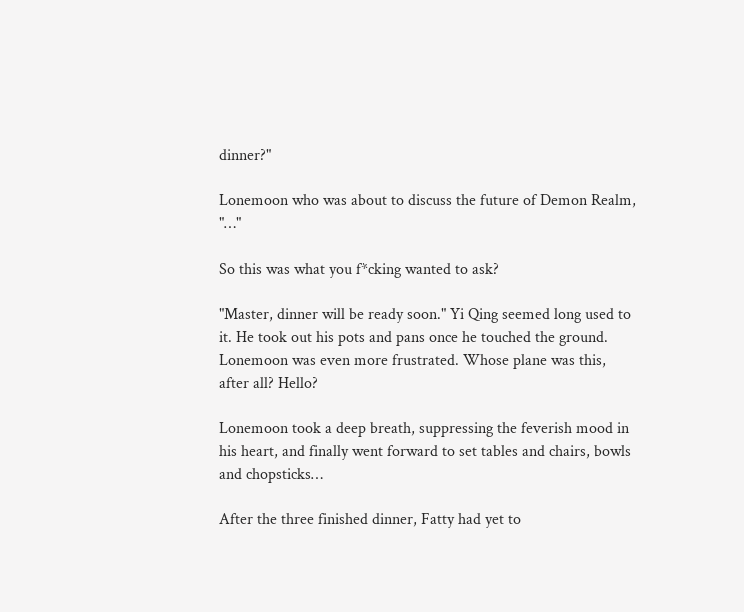dinner?"

Lonemoon who was about to discuss the future of Demon Realm, "…"

So this was what you f*cking wanted to ask?

"Master, dinner will be ready soon." Yi Qing seemed long used to it. He took out his pots and pans once he touched the ground. Lonemoon was even more frustrated. Whose plane was this, after all? Hello?

Lonemoon took a deep breath, suppressing the feverish mood in his heart, and finally went forward to set tables and chairs, bowls and chopsticks…

After the three finished dinner, Fatty had yet to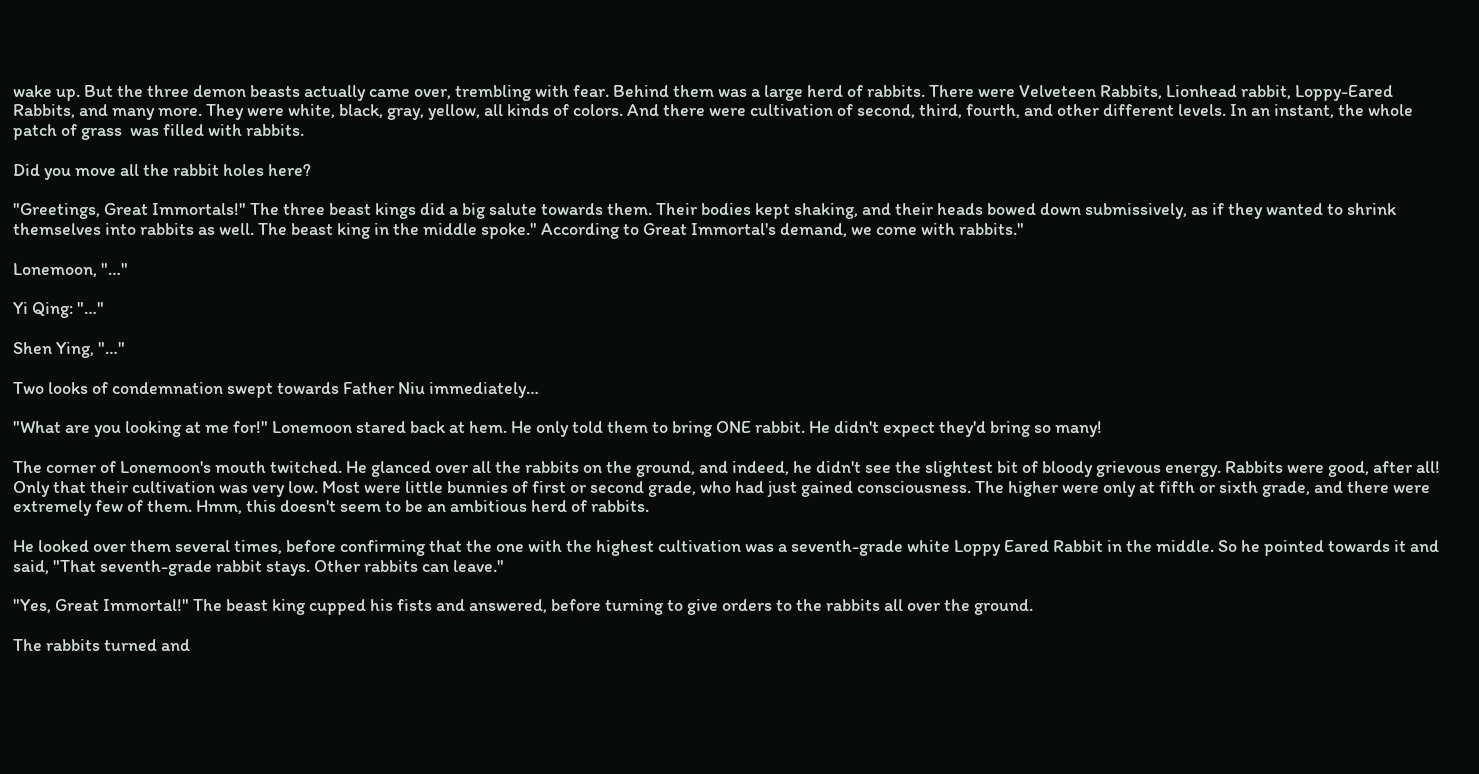wake up. But the three demon beasts actually came over, trembling with fear. Behind them was a large herd of rabbits. There were Velveteen Rabbits, Lionhead rabbit, Loppy-Eared Rabbits, and many more. They were white, black, gray, yellow, all kinds of colors. And there were cultivation of second, third, fourth, and other different levels. In an instant, the whole patch of grass  was filled with rabbits.

Did you move all the rabbit holes here?

"Greetings, Great Immortals!" The three beast kings did a big salute towards them. Their bodies kept shaking, and their heads bowed down submissively, as if they wanted to shrink themselves into rabbits as well. The beast king in the middle spoke." According to Great Immortal's demand, we come with rabbits."

Lonemoon, "…"

Yi Qing: "…"

Shen Ying, "…"

Two looks of condemnation swept towards Father Niu immediately…

"What are you looking at me for!" Lonemoon stared back at hem. He only told them to bring ONE rabbit. He didn't expect they'd bring so many!

The corner of Lonemoon's mouth twitched. He glanced over all the rabbits on the ground, and indeed, he didn't see the slightest bit of bloody grievous energy. Rabbits were good, after all! Only that their cultivation was very low. Most were little bunnies of first or second grade, who had just gained consciousness. The higher were only at fifth or sixth grade, and there were extremely few of them. Hmm, this doesn't seem to be an ambitious herd of rabbits.

He looked over them several times, before confirming that the one with the highest cultivation was a seventh-grade white Loppy Eared Rabbit in the middle. So he pointed towards it and said, "That seventh-grade rabbit stays. Other rabbits can leave."

"Yes, Great Immortal!" The beast king cupped his fists and answered, before turning to give orders to the rabbits all over the ground.

The rabbits turned and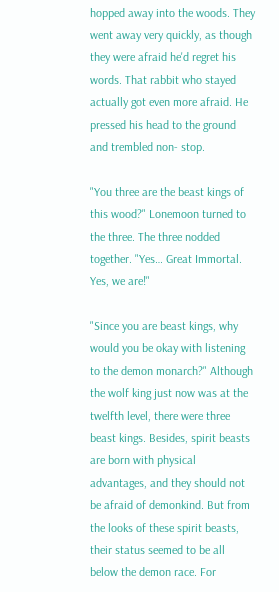hopped away into the woods. They went away very quickly, as though they were afraid he'd regret his words. That rabbit who stayed actually got even more afraid. He pressed his head to the ground and trembled non- stop.

"You three are the beast kings of this wood?" Lonemoon turned to the three. The three nodded together. "Yes… Great Immortal. Yes, we are!"

"Since you are beast kings, why would you be okay with listening to the demon monarch?" Although the wolf king just now was at the twelfth level, there were three beast kings. Besides, spirit beasts are born with physical advantages, and they should not be afraid of demonkind. But from the looks of these spirit beasts, their status seemed to be all below the demon race. For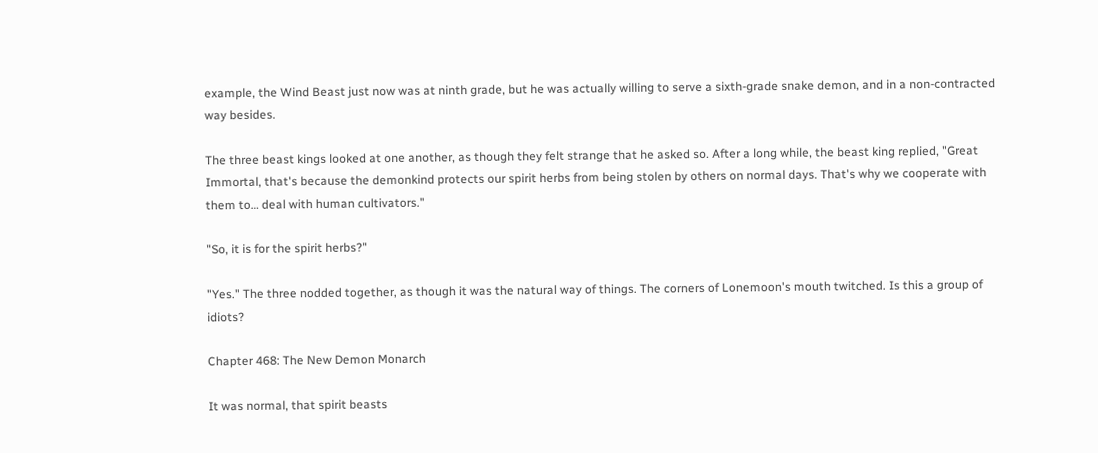example, the Wind Beast just now was at ninth grade, but he was actually willing to serve a sixth-grade snake demon, and in a non-contracted way besides.

The three beast kings looked at one another, as though they felt strange that he asked so. After a long while, the beast king replied, "Great Immortal, that's because the demonkind protects our spirit herbs from being stolen by others on normal days. That's why we cooperate with them to… deal with human cultivators."

"So, it is for the spirit herbs?"

"Yes." The three nodded together, as though it was the natural way of things. The corners of Lonemoon's mouth twitched. Is this a group of idiots?

Chapter 468: The New Demon Monarch

It was normal, that spirit beasts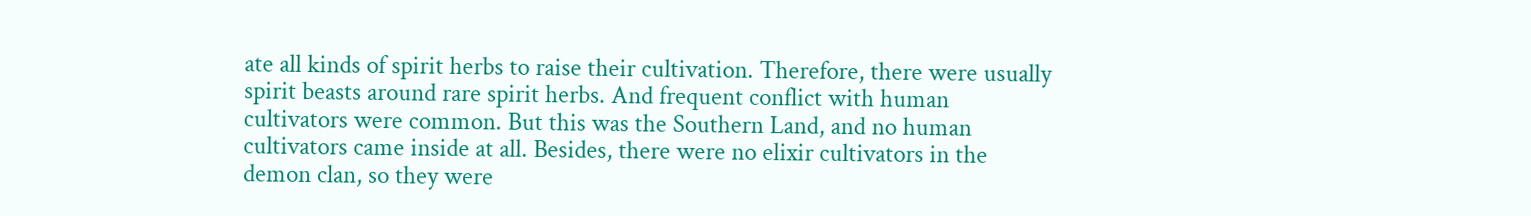ate all kinds of spirit herbs to raise their cultivation. Therefore, there were usually spirit beasts around rare spirit herbs. And frequent conflict with human cultivators were common. But this was the Southern Land, and no human cultivators came inside at all. Besides, there were no elixir cultivators in the demon clan, so they were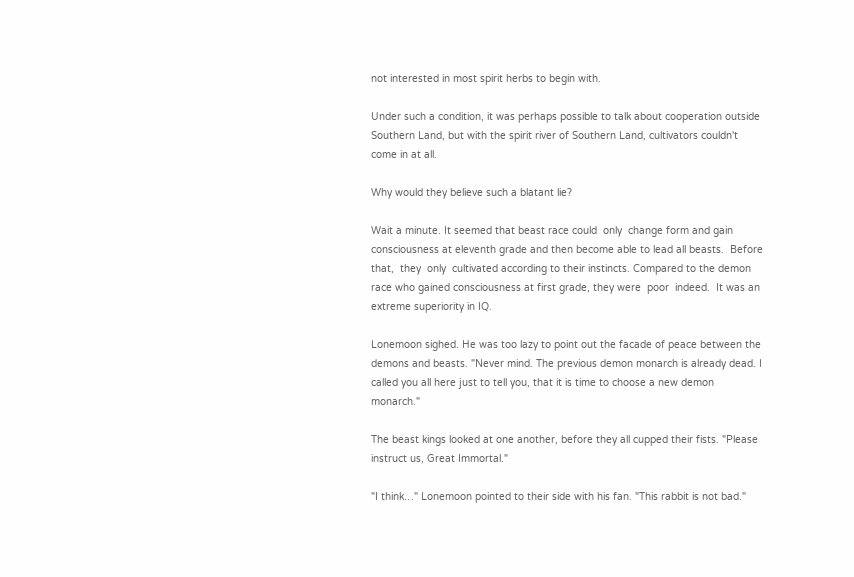not interested in most spirit herbs to begin with.

Under such a condition, it was perhaps possible to talk about cooperation outside Southern Land, but with the spirit river of Southern Land, cultivators couldn't come in at all.

Why would they believe such a blatant lie?

Wait a minute. It seemed that beast race could  only  change form and gain consciousness at eleventh grade and then become able to lead all beasts.  Before  that,  they  only  cultivated according to their instincts. Compared to the demon race who gained consciousness at first grade, they were  poor  indeed.  It was an extreme superiority in IQ.

Lonemoon sighed. He was too lazy to point out the facade of peace between the demons and beasts. "Never mind. The previous demon monarch is already dead. I called you all here just to tell you, that it is time to choose a new demon monarch."

The beast kings looked at one another, before they all cupped their fists. "Please instruct us, Great Immortal."

"I think…" Lonemoon pointed to their side with his fan. "This rabbit is not bad."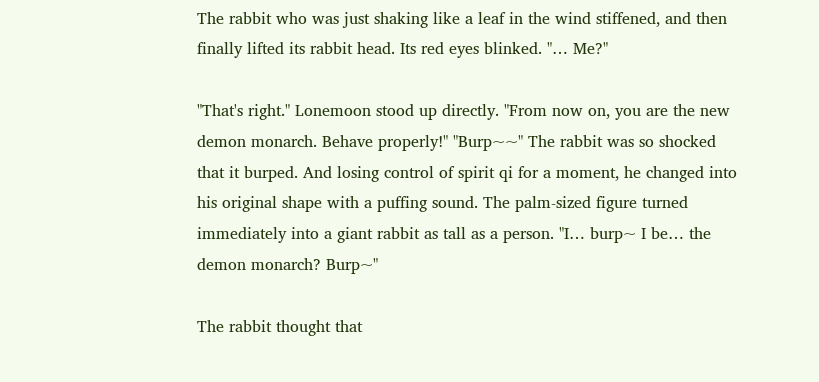The rabbit who was just shaking like a leaf in the wind stiffened, and then finally lifted its rabbit head. Its red eyes blinked. "… Me?"

"That's right." Lonemoon stood up directly. "From now on, you are the new demon monarch. Behave properly!" "Burp~~" The rabbit was so shocked that it burped. And losing control of spirit qi for a moment, he changed into his original shape with a puffing sound. The palm-sized figure turned immediately into a giant rabbit as tall as a person. "I… burp~ I be… the demon monarch? Burp~"

The rabbit thought that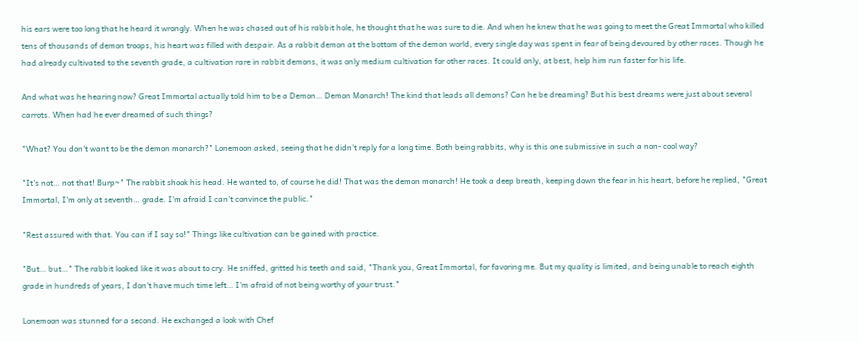his ears were too long that he heard it wrongly. When he was chased out of his rabbit hole, he thought that he was sure to die. And when he knew that he was going to meet the Great Immortal who killed tens of thousands of demon troops, his heart was filled with despair. As a rabbit demon at the bottom of the demon world, every single day was spent in fear of being devoured by other races. Though he had already cultivated to the seventh grade, a cultivation rare in rabbit demons, it was only medium cultivation for other races. It could only, at best, help him run faster for his life.

And what was he hearing now? Great Immortal actually told him to be a Demon… Demon Monarch! The kind that leads all demons? Can he be dreaming? But his best dreams were just about several carrots. When had he ever dreamed of such things?

"What? You don't want to be the demon monarch?" Lonemoon asked, seeing that he didn't reply for a long time. Both being rabbits, why is this one submissive in such a non- cool way?

"It's not… not that! Burp~" The rabbit shook his head. He wanted to, of course he did! That was the demon monarch! He took a deep breath, keeping down the fear in his heart, before he replied, "Great Immortal, I'm only at seventh… grade. I'm afraid I can't convince the public."

"Rest assured with that. You can if I say so!" Things like cultivation can be gained with practice.

"But… but…" The rabbit looked like it was about to cry. He sniffed, gritted his teeth and said, "Thank you, Great Immortal, for favoring me. But my quality is limited, and being unable to reach eighth grade in hundreds of years, I don't have much time left… I'm afraid of not being worthy of your trust."

Lonemoon was stunned for a second. He exchanged a look with Chef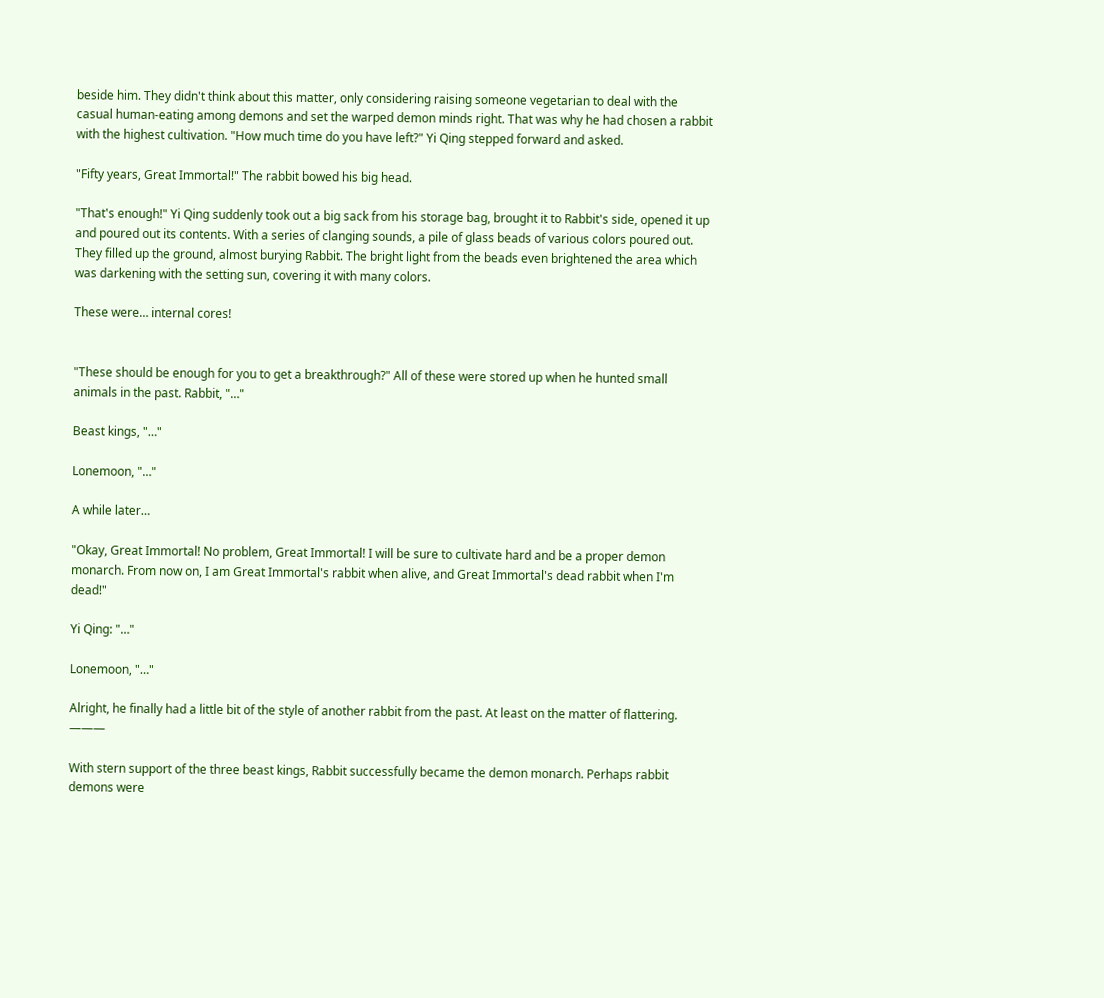beside him. They didn't think about this matter, only considering raising someone vegetarian to deal with the casual human-eating among demons and set the warped demon minds right. That was why he had chosen a rabbit with the highest cultivation. "How much time do you have left?" Yi Qing stepped forward and asked.

"Fifty years, Great Immortal!" The rabbit bowed his big head.

"That's enough!" Yi Qing suddenly took out a big sack from his storage bag, brought it to Rabbit's side, opened it up and poured out its contents. With a series of clanging sounds, a pile of glass beads of various colors poured out. They filled up the ground, almost burying Rabbit. The bright light from the beads even brightened the area which was darkening with the setting sun, covering it with many colors.

These were… internal cores!


"These should be enough for you to get a breakthrough?" All of these were stored up when he hunted small animals in the past. Rabbit, "…"

Beast kings, "…"

Lonemoon, "…"

A while later…

"Okay, Great Immortal! No problem, Great Immortal! I will be sure to cultivate hard and be a proper demon monarch. From now on, I am Great Immortal's rabbit when alive, and Great Immortal's dead rabbit when I'm dead!"

Yi Qing: "…"

Lonemoon, "…"

Alright, he finally had a little bit of the style of another rabbit from the past. At least on the matter of flattering. ———

With stern support of the three beast kings, Rabbit successfully became the demon monarch. Perhaps rabbit demons were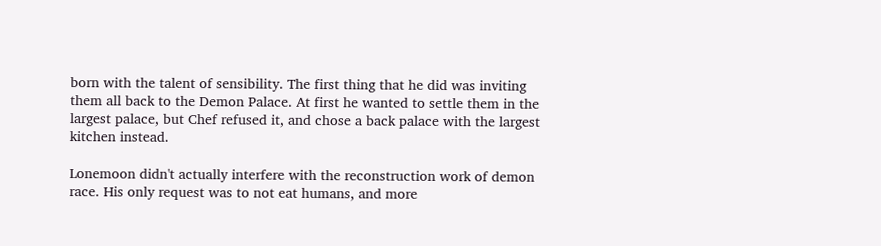born with the talent of sensibility. The first thing that he did was inviting them all back to the Demon Palace. At first he wanted to settle them in the largest palace, but Chef refused it, and chose a back palace with the largest kitchen instead.

Lonemoon didn't actually interfere with the reconstruction work of demon race. His only request was to not eat humans, and more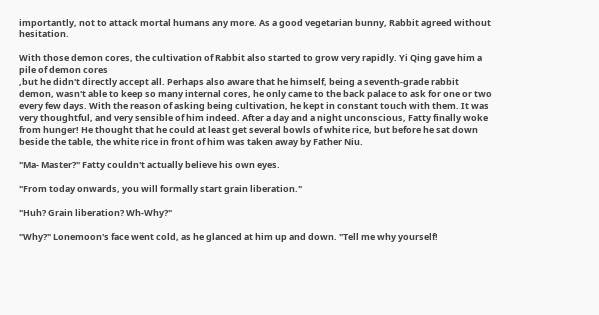importantly, not to attack mortal humans any more. As a good vegetarian bunny, Rabbit agreed without hesitation.

With those demon cores, the cultivation of Rabbit also started to grow very rapidly. Yi Qing gave him a pile of demon cores
,but he didn't directly accept all. Perhaps also aware that he himself, being a seventh-grade rabbit demon, wasn't able to keep so many internal cores, he only came to the back palace to ask for one or two every few days. With the reason of asking being cultivation, he kept in constant touch with them. It was very thoughtful, and very sensible of him indeed. After a day and a night unconscious, Fatty finally woke from hunger! He thought that he could at least get several bowls of white rice, but before he sat down beside the table, the white rice in front of him was taken away by Father Niu.

"Ma- Master?" Fatty couldn't actually believe his own eyes.

"From today onwards, you will formally start grain liberation."

"Huh? Grain liberation? Wh-Why?"

"Why?" Lonemoon's face went cold, as he glanced at him up and down. "Tell me why yourself!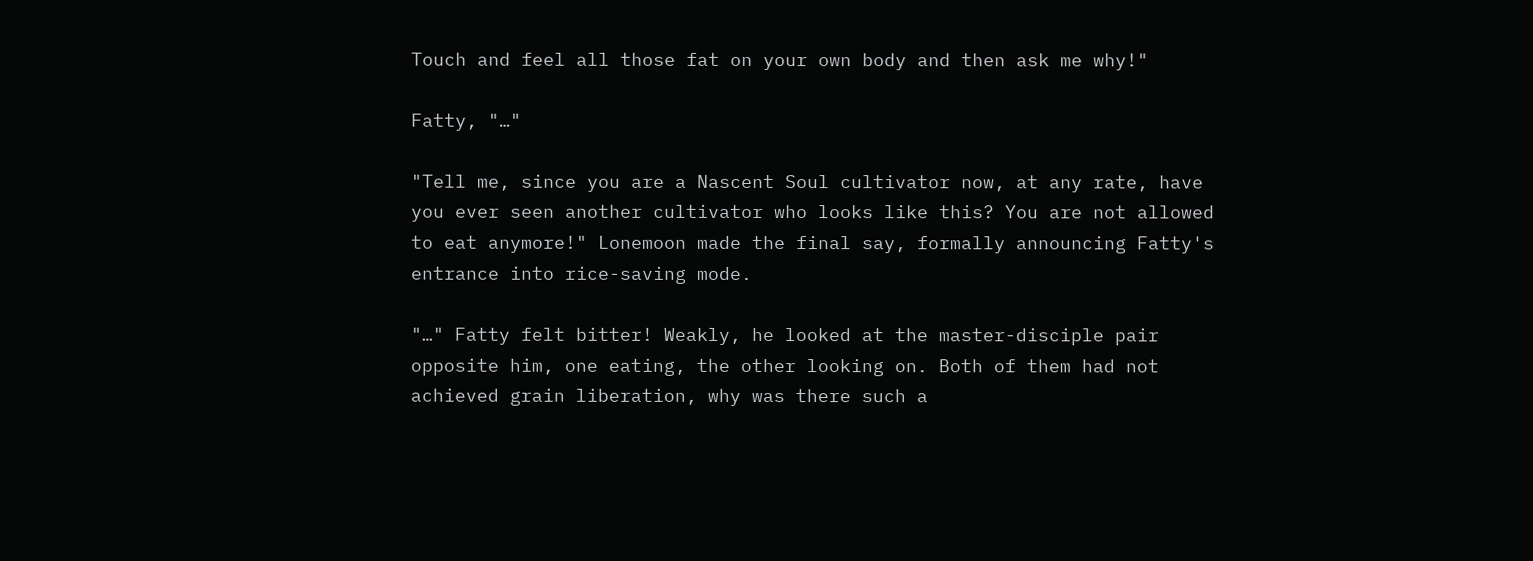Touch and feel all those fat on your own body and then ask me why!"

Fatty, "…"

"Tell me, since you are a Nascent Soul cultivator now, at any rate, have you ever seen another cultivator who looks like this? You are not allowed to eat anymore!" Lonemoon made the final say, formally announcing Fatty's entrance into rice-saving mode.

"…" Fatty felt bitter! Weakly, he looked at the master-disciple pair opposite him, one eating, the other looking on. Both of them had not achieved grain liberation, why was there such a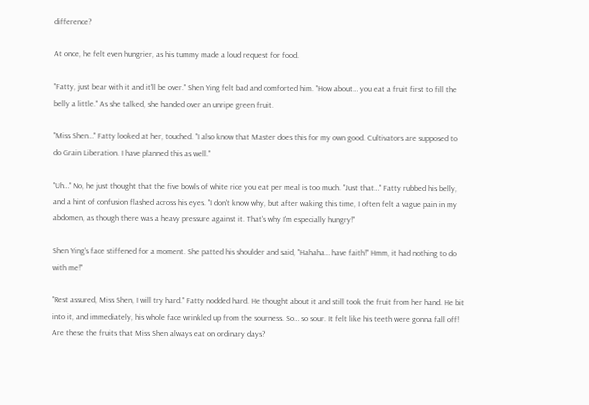difference?

At once, he felt even hungrier, as his tummy made a loud request for food.

"Fatty, just bear with it and it'll be over." Shen Ying felt bad and comforted him. "How about… you eat a fruit first to fill the belly a little." As she talked, she handed over an unripe green fruit.

"Miss Shen…" Fatty looked at her, touched. "I also know that Master does this for my own good. Cultivators are supposed to do Grain Liberation. I have planned this as well."

"Uh…" No, he just thought that the five bowls of white rice you eat per meal is too much. "Just that…" Fatty rubbed his belly, and a hint of confusion flashed across his eyes. "I don't know why, but after waking this time, I often felt a vague pain in my abdomen, as though there was a heavy pressure against it. That's why I'm especially hungry!"

Shen Ying's face stiffened for a moment. She patted his shoulder and said, "Hahaha… have faith!" Hmm, it had nothing to do with me!"

"Rest assured, Miss Shen, I will try hard." Fatty nodded hard. He thought about it and still took the fruit from her hand. He bit into it, and immediately, his whole face wrinkled up from the sourness. So… so sour. It felt like his teeth were gonna fall off! Are these the fruits that Miss Shen always eat on ordinary days?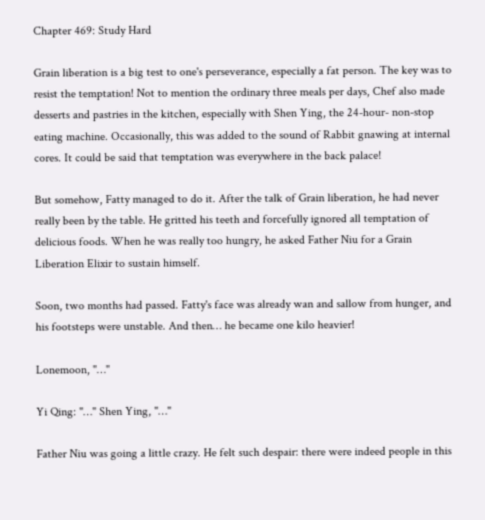Chapter 469: Study Hard

Grain liberation is a big test to one's perseverance, especially a fat person. The key was to resist the temptation! Not to mention the ordinary three meals per days, Chef also made desserts and pastries in the kitchen, especially with Shen Ying, the 24-hour- non-stop eating machine. Occasionally, this was added to the sound of Rabbit gnawing at internal cores. It could be said that temptation was everywhere in the back palace!

But somehow, Fatty managed to do it. After the talk of Grain liberation, he had never really been by the table. He gritted his teeth and forcefully ignored all temptation of delicious foods. When he was really too hungry, he asked Father Niu for a Grain Liberation Elixir to sustain himself.

Soon, two months had passed. Fatty's face was already wan and sallow from hunger, and his footsteps were unstable. And then… he became one kilo heavier!

Lonemoon, "…"

Yi Qing: "…" Shen Ying, "…"

Father Niu was going a little crazy. He felt such despair: there were indeed people in this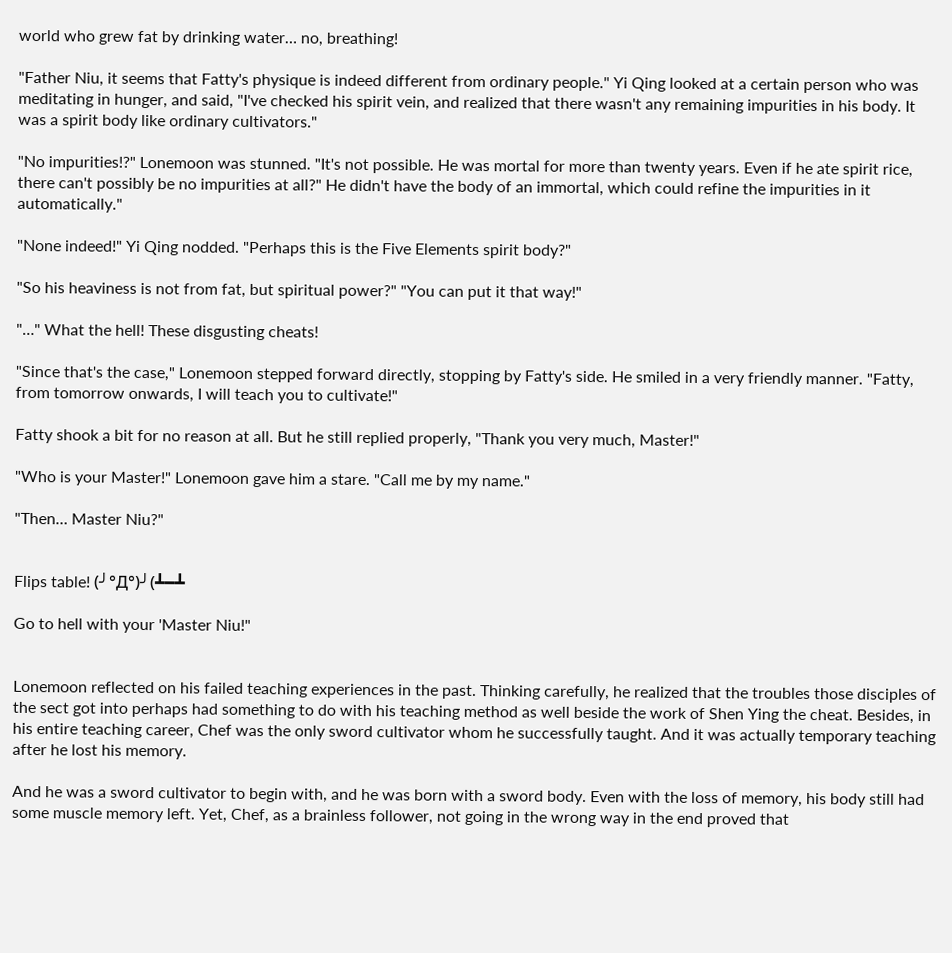world who grew fat by drinking water… no, breathing!

"Father Niu, it seems that Fatty's physique is indeed different from ordinary people." Yi Qing looked at a certain person who was meditating in hunger, and said, "I've checked his spirit vein, and realized that there wasn't any remaining impurities in his body. It was a spirit body like ordinary cultivators."

"No impurities!?" Lonemoon was stunned. "It's not possible. He was mortal for more than twenty years. Even if he ate spirit rice, there can't possibly be no impurities at all?" He didn't have the body of an immortal, which could refine the impurities in it automatically."

"None indeed!" Yi Qing nodded. "Perhaps this is the Five Elements spirit body?"

"So his heaviness is not from fat, but spiritual power?" "You can put it that way!"

"…" What the hell! These disgusting cheats!

"Since that's the case," Lonemoon stepped forward directly, stopping by Fatty's side. He smiled in a very friendly manner. "Fatty, from tomorrow onwards, I will teach you to cultivate!"

Fatty shook a bit for no reason at all. But he still replied properly, "Thank you very much, Master!"

"Who is your Master!" Lonemoon gave him a stare. "Call me by my name."

"Then… Master Niu?"


Flips table! (╯°Д°)╯(┻━┻

Go to hell with your 'Master Niu!"


Lonemoon reflected on his failed teaching experiences in the past. Thinking carefully, he realized that the troubles those disciples of the sect got into perhaps had something to do with his teaching method as well beside the work of Shen Ying the cheat. Besides, in his entire teaching career, Chef was the only sword cultivator whom he successfully taught. And it was actually temporary teaching after he lost his memory.

And he was a sword cultivator to begin with, and he was born with a sword body. Even with the loss of memory, his body still had some muscle memory left. Yet, Chef, as a brainless follower, not going in the wrong way in the end proved that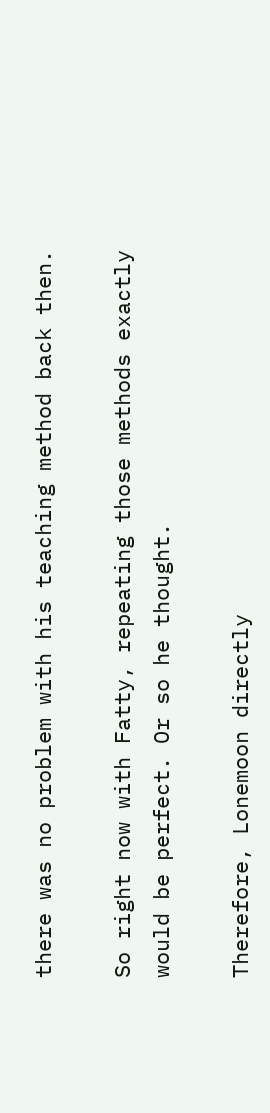there was no problem with his teaching method back then.

So right now with Fatty, repeating those methods exactly would be perfect. Or so he thought.

Therefore, Lonemoon directly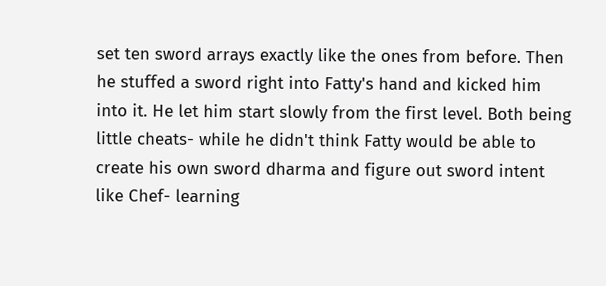set ten sword arrays exactly like the ones from before. Then he stuffed a sword right into Fatty's hand and kicked him into it. He let him start slowly from the first level. Both being little cheats- while he didn't think Fatty would be able to create his own sword dharma and figure out sword intent like Chef- learning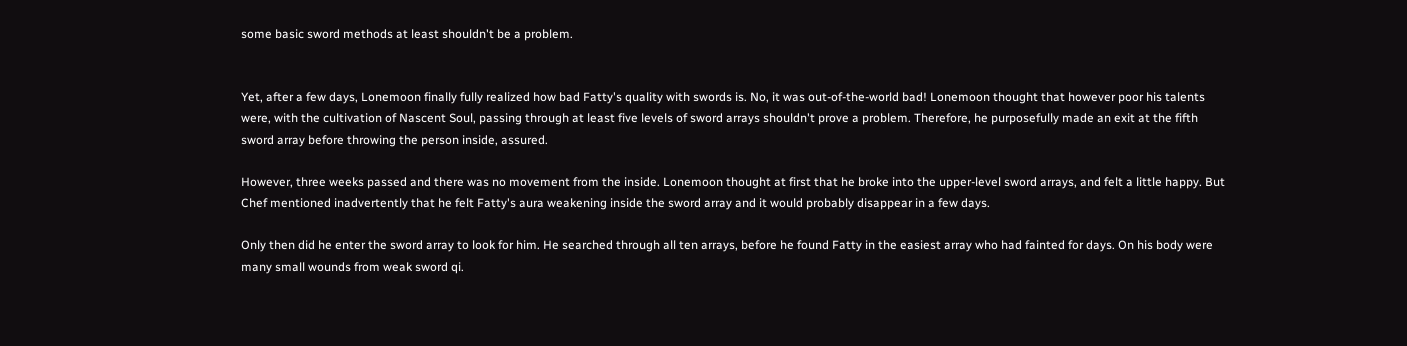some basic sword methods at least shouldn't be a problem.


Yet, after a few days, Lonemoon finally fully realized how bad Fatty's quality with swords is. No, it was out-of-the-world bad! Lonemoon thought that however poor his talents were, with the cultivation of Nascent Soul, passing through at least five levels of sword arrays shouldn't prove a problem. Therefore, he purposefully made an exit at the fifth sword array before throwing the person inside, assured.

However, three weeks passed and there was no movement from the inside. Lonemoon thought at first that he broke into the upper-level sword arrays, and felt a little happy. But Chef mentioned inadvertently that he felt Fatty's aura weakening inside the sword array and it would probably disappear in a few days.

Only then did he enter the sword array to look for him. He searched through all ten arrays, before he found Fatty in the easiest array who had fainted for days. On his body were many small wounds from weak sword qi.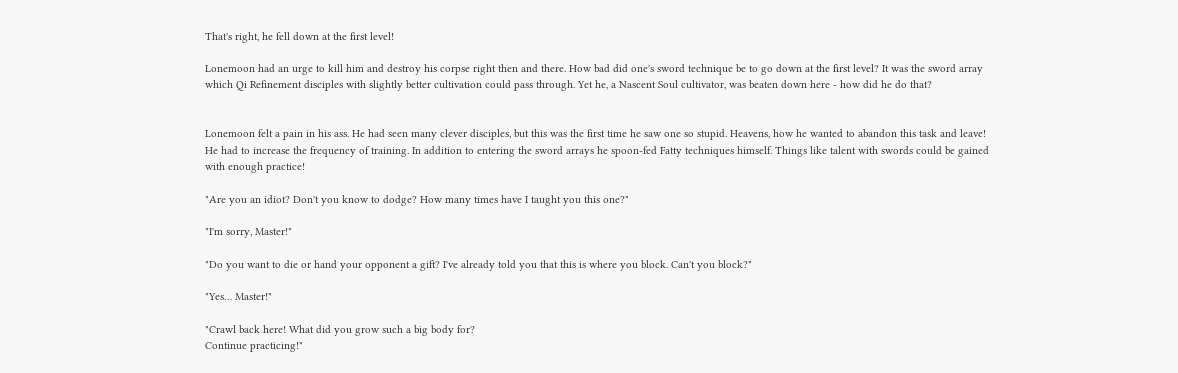That's right, he fell down at the first level!

Lonemoon had an urge to kill him and destroy his corpse right then and there. How bad did one's sword technique be to go down at the first level? It was the sword array which Qi Refinement disciples with slightly better cultivation could pass through. Yet he, a Nascent Soul cultivator, was beaten down here - how did he do that?


Lonemoon felt a pain in his ass. He had seen many clever disciples, but this was the first time he saw one so stupid. Heavens, how he wanted to abandon this task and leave! He had to increase the frequency of training. In addition to entering the sword arrays he spoon-fed Fatty techniques himself. Things like talent with swords could be gained with enough practice!

"Are you an idiot? Don't you know to dodge? How many times have I taught you this one?"

"I'm sorry, Master!"

"Do you want to die or hand your opponent a gift? I've already told you that this is where you block. Can't you block?"

"Yes… Master!"

"Crawl back here! What did you grow such a big body for?
Continue practicing!"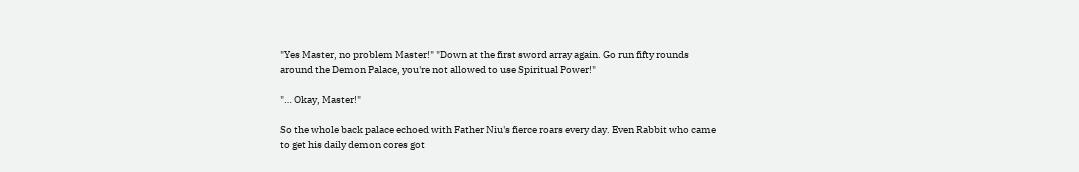"Yes Master, no problem Master!" "Down at the first sword array again. Go run fifty rounds around the Demon Palace, you're not allowed to use Spiritual Power!"

"… Okay, Master!"

So the whole back palace echoed with Father Niu's fierce roars every day. Even Rabbit who came to get his daily demon cores got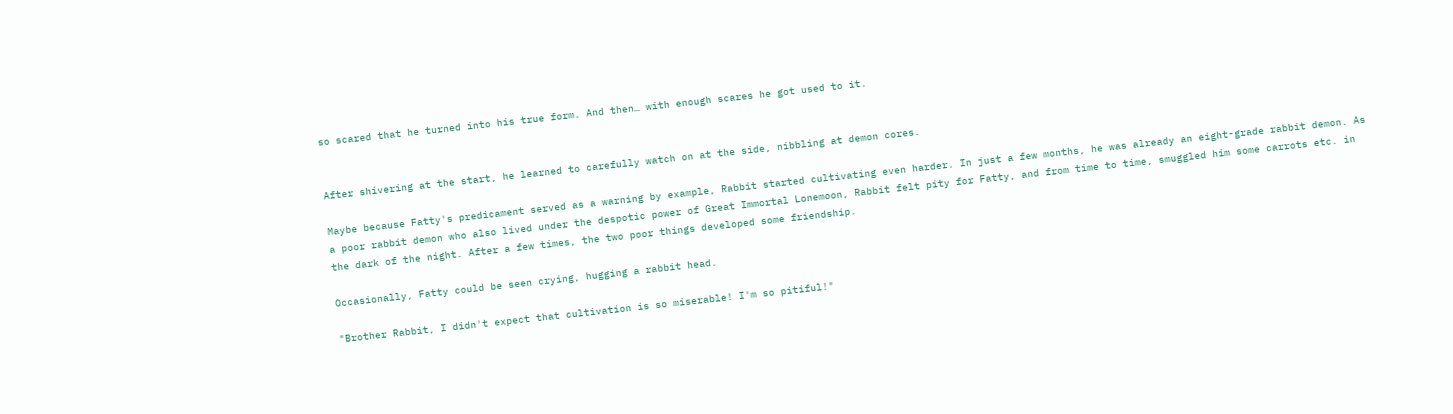so scared that he turned into his true form. And then… with enough scares he got used to it.


After shivering at the start, he learned to carefully watch on at the side, nibbling at demon cores.

Maybe because Fatty's predicament served as a warning by example, Rabbit started cultivating even harder. In just a few months, he was already an eight-grade rabbit demon. As a poor rabbit demon who also lived under the despotic power of Great Immortal Lonemoon, Rabbit felt pity for Fatty, and from time to time, smuggled him some carrots etc. in the dark of the night. After a few times, the two poor things developed some friendship.

Occasionally, Fatty could be seen crying, hugging a rabbit head.

"Brother Rabbit, I didn't expect that cultivation is so miserable! I'm so pitiful!"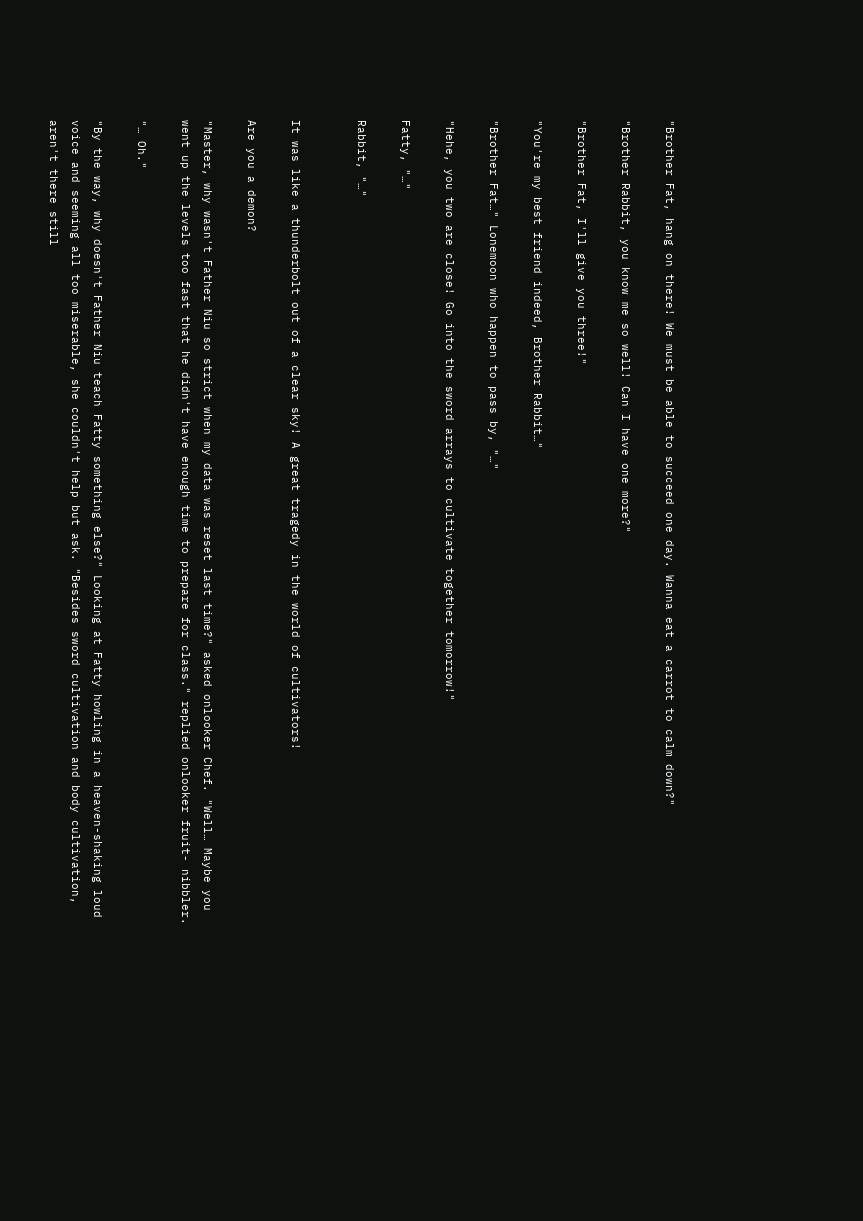"Brother Fat, hang on there! We must be able to succeed one day. Wanna eat a carrot to calm down?"

"Brother Rabbit, you know me so well! Can I have one more?"

"Brother Fat, I'll give you three!"

"You're my best friend indeed, Brother Rabbit…"

"Brother Fat…" Lonemoon who happen to pass by, "…"

"Hehe, you two are close! Go into the sword arrays to cultivate together tomorrow!"

Fatty, "…"

Rabbit, "…"


It was like a thunderbolt out of a clear sky! A great tragedy in the world of cultivators!

Are you a demon?

"Master, why wasn't Father Niu so strict when my data was reset last time?" asked onlooker Chef. "Well… Maybe you went up the levels too fast that he didn't have enough time to prepare for class." replied onlooker fruit- nibbler.

"… Oh."

"By the way, why doesn't Father Niu teach Fatty something else?" Looking at Fatty howling in a heaven-shaking loud voice and seeming all too miserable, she couldn't help but ask. "Besides sword cultivation and body cultivation, aren't there still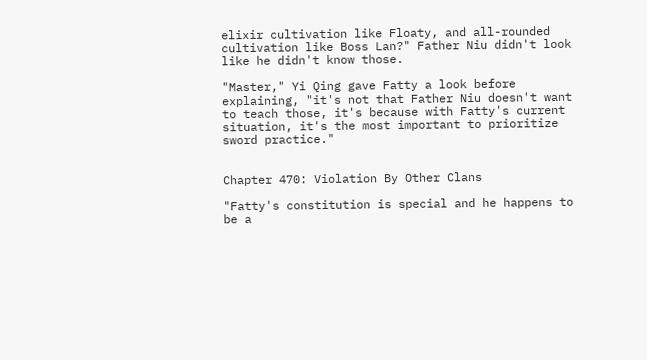elixir cultivation like Floaty, and all-rounded  cultivation like Boss Lan?" Father Niu didn't look like he didn't know those.

"Master," Yi Qing gave Fatty a look before explaining, "it's not that Father Niu doesn't want to teach those, it's because with Fatty's current situation, it's the most important to prioritize sword practice."


Chapter 470: Violation By Other Clans

"Fatty's constitution is special and he happens to be a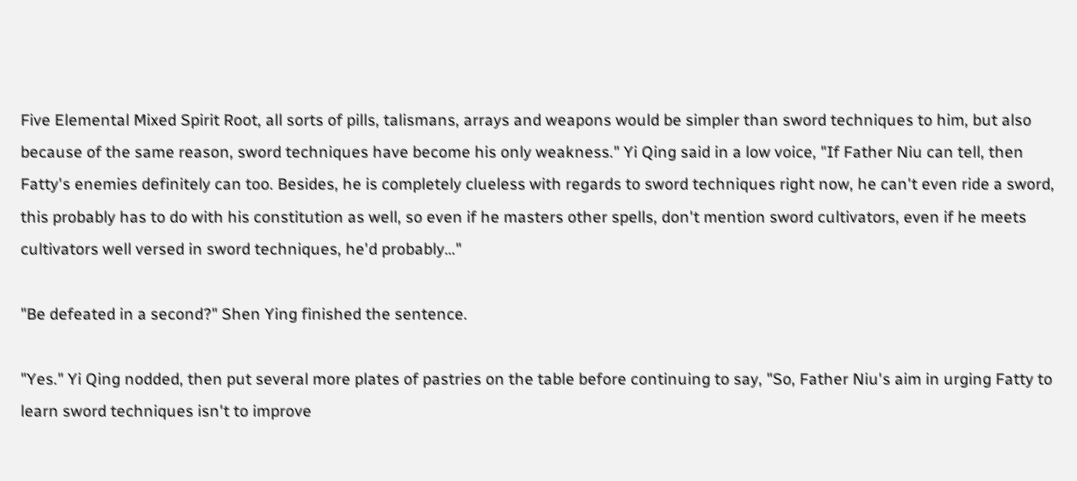Five Elemental Mixed Spirit Root, all sorts of pills, talismans, arrays and weapons would be simpler than sword techniques to him, but also because of the same reason, sword techniques have become his only weakness." Yi Qing said in a low voice, "If Father Niu can tell, then Fatty's enemies definitely can too. Besides, he is completely clueless with regards to sword techniques right now, he can't even ride a sword, this probably has to do with his constitution as well, so even if he masters other spells, don't mention sword cultivators, even if he meets cultivators well versed in sword techniques, he'd probably…"

"Be defeated in a second?" Shen Ying finished the sentence.

"Yes." Yi Qing nodded, then put several more plates of pastries on the table before continuing to say, "So, Father Niu's aim in urging Fatty to learn sword techniques isn't to improve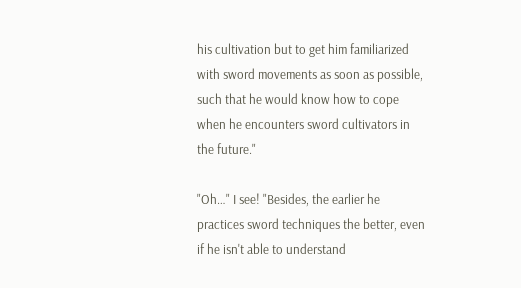his cultivation but to get him familiarized with sword movements as soon as possible, such that he would know how to cope when he encounters sword cultivators in the future."

"Oh…" I see! "Besides, the earlier he practices sword techniques the better, even if he isn't able to understand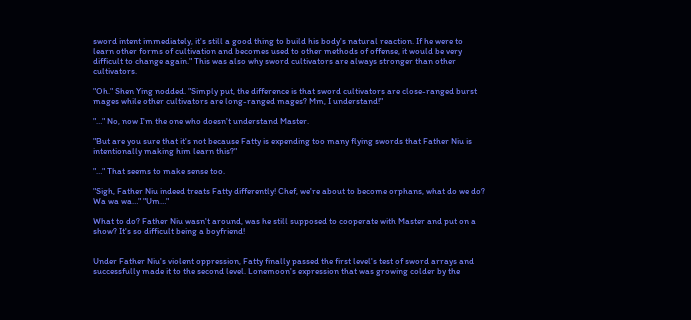sword intent immediately, it's still a good thing to build his body's natural reaction. If he were to learn other forms of cultivation and becomes used to other methods of offense, it would be very difficult to change again." This was also why sword cultivators are always stronger than other cultivators.

"Oh." Shen Ying nodded. "Simply put, the difference is that sword cultivators are close-ranged burst mages while other cultivators are long-ranged mages? Mm, I understand!"

"…" No, now I'm the one who doesn't understand Master.

"But are you sure that it's not because Fatty is expending too many flying swords that Father Niu is intentionally making him learn this?"

"…" That seems to make sense too.

"Sigh, Father Niu indeed treats Fatty differently! Chef, we're about to become orphans, what do we do? Wa wa wa…" "Um…"

What to do? Father Niu wasn't around, was he still supposed to cooperate with Master and put on a show? It's so difficult being a boyfriend!


Under Father Niu's violent oppression, Fatty finally passed the first level's test of sword arrays and successfully made it to the second level. Lonemoon's expression that was growing colder by the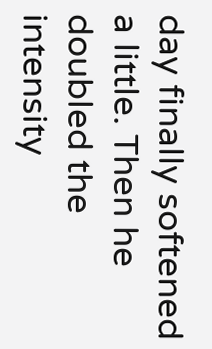day finally softened a little. Then he doubled the intensity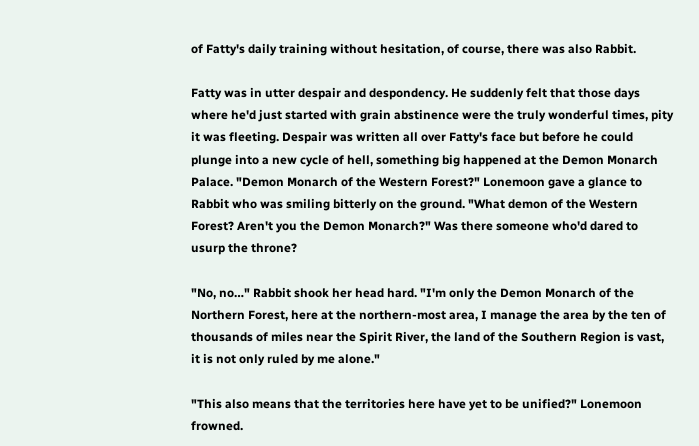of Fatty's daily training without hesitation, of course, there was also Rabbit.

Fatty was in utter despair and despondency. He suddenly felt that those days where he'd just started with grain abstinence were the truly wonderful times, pity it was fleeting. Despair was written all over Fatty's face but before he could plunge into a new cycle of hell, something big happened at the Demon Monarch Palace. "Demon Monarch of the Western Forest?" Lonemoon gave a glance to Rabbit who was smiling bitterly on the ground. "What demon of the Western Forest? Aren't you the Demon Monarch?" Was there someone who'd dared to usurp the throne?

"No, no…" Rabbit shook her head hard. "I'm only the Demon Monarch of the Northern Forest, here at the northern-most area, I manage the area by the ten of thousands of miles near the Spirit River, the land of the Southern Region is vast, it is not only ruled by me alone."

"This also means that the territories here have yet to be unified?" Lonemoon frowned.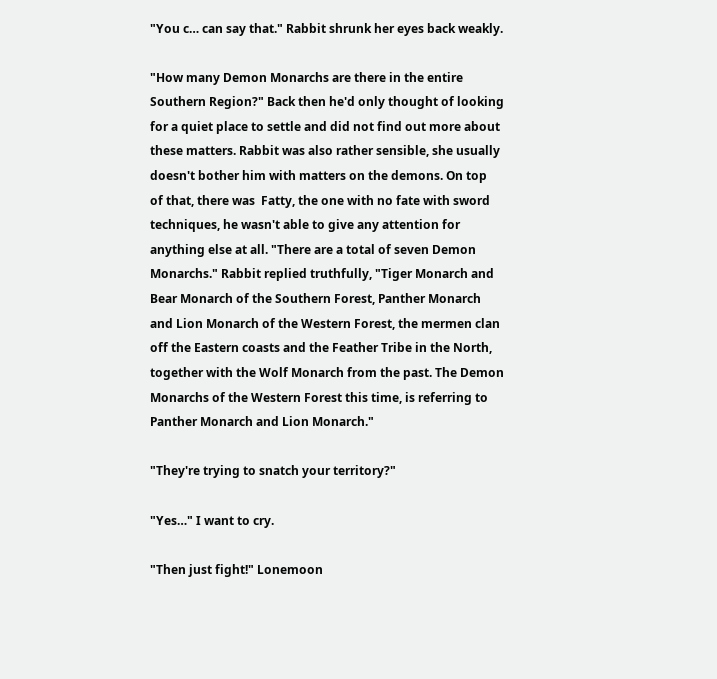"You c… can say that." Rabbit shrunk her eyes back weakly.

"How many Demon Monarchs are there in the entire Southern Region?" Back then he'd only thought of looking for a quiet place to settle and did not find out more about these matters. Rabbit was also rather sensible, she usually doesn't bother him with matters on the demons. On top  of that, there was  Fatty, the one with no fate with sword techniques, he wasn't able to give any attention for anything else at all. "There are a total of seven Demon Monarchs." Rabbit replied truthfully, "Tiger Monarch and Bear Monarch of the Southern Forest, Panther Monarch and Lion Monarch of the Western Forest, the mermen clan off the Eastern coasts and the Feather Tribe in the North, together with the Wolf Monarch from the past. The Demon Monarchs of the Western Forest this time, is referring to Panther Monarch and Lion Monarch."

"They're trying to snatch your territory?"

"Yes…" I want to cry.

"Then just fight!" Lonemoon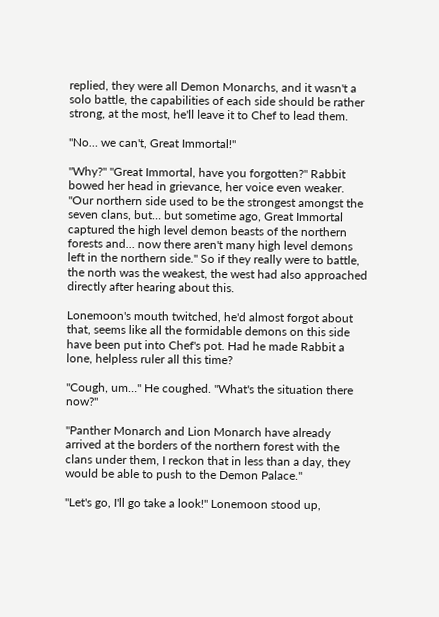replied, they were all Demon Monarchs, and it wasn't a solo battle, the capabilities of each side should be rather strong, at the most, he'll leave it to Chef to lead them.

"No… we can't, Great Immortal!"

"Why?" "Great Immortal, have you forgotten?" Rabbit bowed her head in grievance, her voice even weaker. "Our northern side used to be the strongest amongst the seven clans, but… but sometime ago, Great Immortal captured the high level demon beasts of the northern forests and… now there aren't many high level demons left in the northern side." So if they really were to battle, the north was the weakest, the west had also approached directly after hearing about this.

Lonemoon's mouth twitched, he'd almost forgot about that, seems like all the formidable demons on this side have been put into Chef's pot. Had he made Rabbit a lone, helpless ruler all this time?

"Cough, um…" He coughed. "What's the situation there now?"

"Panther Monarch and Lion Monarch have already arrived at the borders of the northern forest with the clans under them, I reckon that in less than a day, they would be able to push to the Demon Palace."

"Let's go, I'll go take a look!" Lonemoon stood up,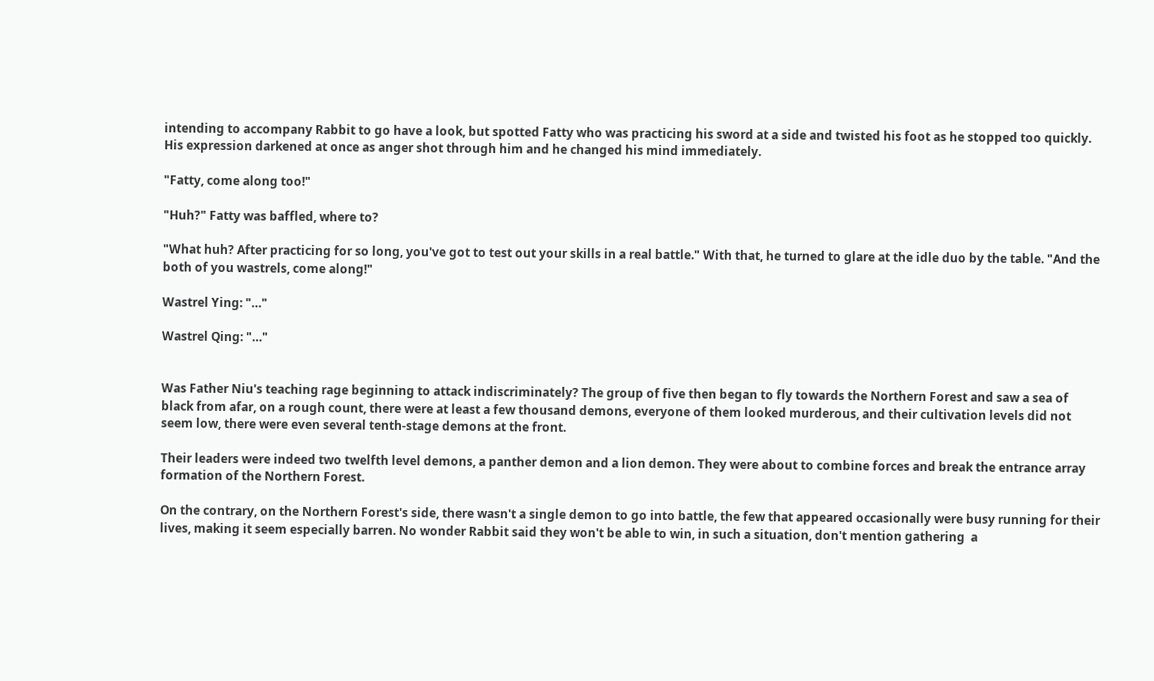intending to accompany Rabbit to go have a look, but spotted Fatty who was practicing his sword at a side and twisted his foot as he stopped too quickly. His expression darkened at once as anger shot through him and he changed his mind immediately.

"Fatty, come along too!"

"Huh?" Fatty was baffled, where to?

"What huh? After practicing for so long, you've got to test out your skills in a real battle." With that, he turned to glare at the idle duo by the table. "And the both of you wastrels, come along!"

Wastrel Ying: "…"

Wastrel Qing: "…"


Was Father Niu's teaching rage beginning to attack indiscriminately? The group of five then began to fly towards the Northern Forest and saw a sea of black from afar, on a rough count, there were at least a few thousand demons, everyone of them looked murderous, and their cultivation levels did not seem low, there were even several tenth-stage demons at the front.

Their leaders were indeed two twelfth level demons, a panther demon and a lion demon. They were about to combine forces and break the entrance array formation of the Northern Forest.

On the contrary, on the Northern Forest's side, there wasn't a single demon to go into battle, the few that appeared occasionally were busy running for their lives, making it seem especially barren. No wonder Rabbit said they won't be able to win, in such a situation, don't mention gathering  a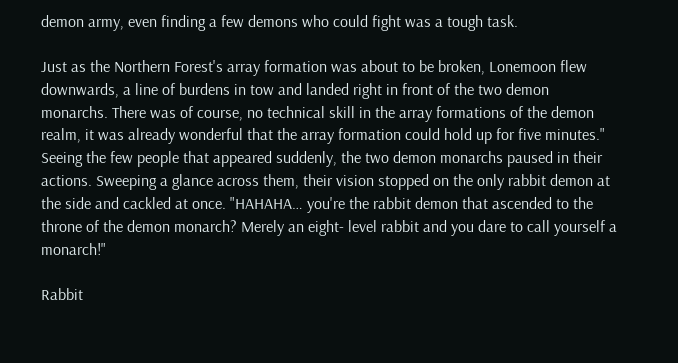demon army, even finding a few demons who could fight was a tough task.

Just as the Northern Forest's array formation was about to be broken, Lonemoon flew downwards, a line of burdens in tow and landed right in front of the two demon monarchs. There was of course, no technical skill in the array formations of the demon realm, it was already wonderful that the array formation could hold up for five minutes." Seeing the few people that appeared suddenly, the two demon monarchs paused in their actions. Sweeping a glance across them, their vision stopped on the only rabbit demon at the side and cackled at once. "HAHAHA… you're the rabbit demon that ascended to the throne of the demon monarch? Merely an eight- level rabbit and you dare to call yourself a monarch!"

Rabbit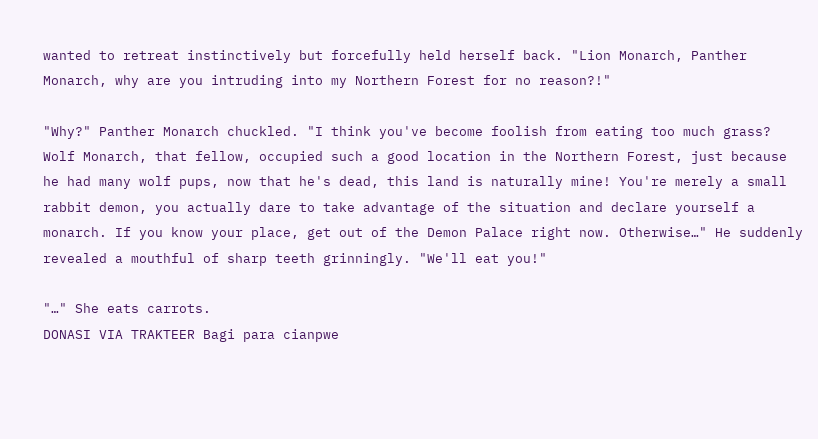wanted to retreat instinctively but forcefully held herself back. "Lion Monarch, Panther Monarch, why are you intruding into my Northern Forest for no reason?!"

"Why?" Panther Monarch chuckled. "I think you've become foolish from eating too much grass? Wolf Monarch, that fellow, occupied such a good location in the Northern Forest, just because he had many wolf pups, now that he's dead, this land is naturally mine! You're merely a small rabbit demon, you actually dare to take advantage of the situation and declare yourself a monarch. If you know your place, get out of the Demon Palace right now. Otherwise…" He suddenly revealed a mouthful of sharp teeth grinningly. "We'll eat you!"

"…" She eats carrots.
DONASI VIA TRAKTEER Bagi para cianpwe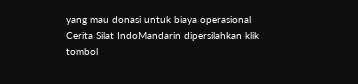yang mau donasi untuk biaya operasional Cerita Silat IndoMandarin dipersilahkan klik tombol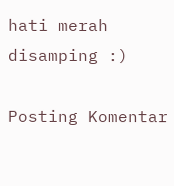hati merah disamping :)

Posting Komentar